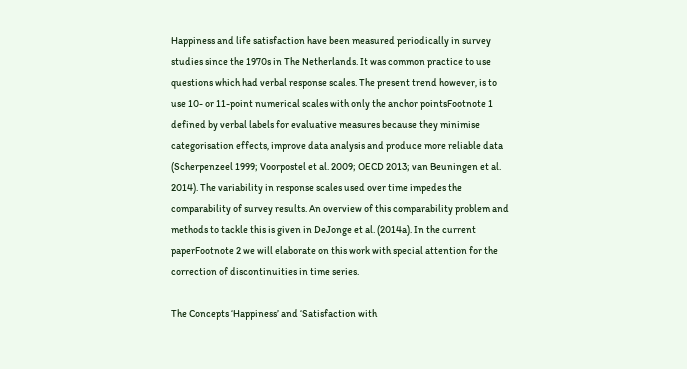Happiness and life satisfaction have been measured periodically in survey studies since the 1970s in The Netherlands. It was common practice to use questions which had verbal response scales. The present trend however, is to use 10- or 11-point numerical scales with only the anchor pointsFootnote 1 defined by verbal labels for evaluative measures because they minimise categorisation effects, improve data analysis and produce more reliable data (Scherpenzeel 1999; Voorpostel et al. 2009; OECD 2013; van Beuningen et al. 2014). The variability in response scales used over time impedes the comparability of survey results. An overview of this comparability problem and methods to tackle this is given in DeJonge et al. (2014a). In the current paperFootnote 2 we will elaborate on this work with special attention for the correction of discontinuities in time series.

The Concepts ‘Happiness’ and ‘Satisfaction with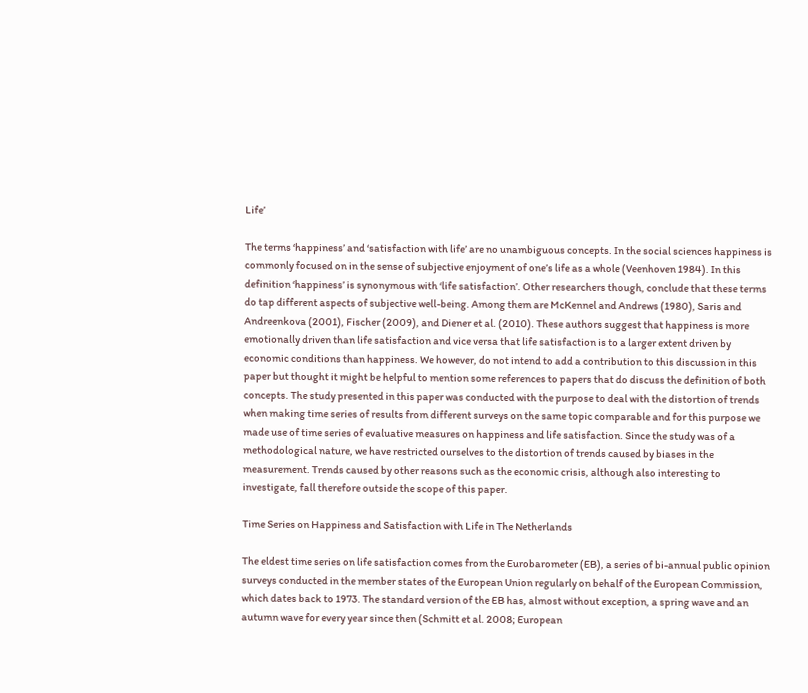Life’

The terms ‘happiness’ and ‘satisfaction with life’ are no unambiguous concepts. In the social sciences happiness is commonly focused on in the sense of subjective enjoyment of one’s life as a whole (Veenhoven 1984). In this definition ‘happiness’ is synonymous with ‘life satisfaction’. Other researchers though, conclude that these terms do tap different aspects of subjective well-being. Among them are McKennel and Andrews (1980), Saris and Andreenkova (2001), Fischer (2009), and Diener et al. (2010). These authors suggest that happiness is more emotionally driven than life satisfaction and vice versa that life satisfaction is to a larger extent driven by economic conditions than happiness. We however, do not intend to add a contribution to this discussion in this paper but thought it might be helpful to mention some references to papers that do discuss the definition of both concepts. The study presented in this paper was conducted with the purpose to deal with the distortion of trends when making time series of results from different surveys on the same topic comparable and for this purpose we made use of time series of evaluative measures on happiness and life satisfaction. Since the study was of a methodological nature, we have restricted ourselves to the distortion of trends caused by biases in the measurement. Trends caused by other reasons such as the economic crisis, although also interesting to investigate, fall therefore outside the scope of this paper.

Time Series on Happiness and Satisfaction with Life in The Netherlands

The eldest time series on life satisfaction comes from the Eurobarometer (EB), a series of bi-annual public opinion surveys conducted in the member states of the European Union regularly on behalf of the European Commission, which dates back to 1973. The standard version of the EB has, almost without exception, a spring wave and an autumn wave for every year since then (Schmitt et al. 2008; European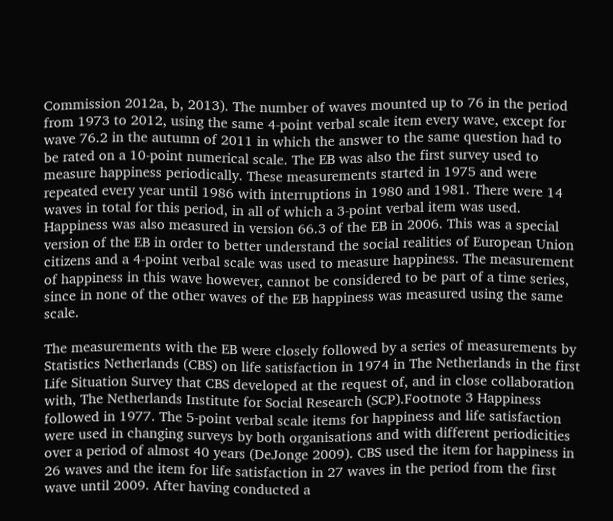Commission 2012a, b, 2013). The number of waves mounted up to 76 in the period from 1973 to 2012, using the same 4-point verbal scale item every wave, except for wave 76.2 in the autumn of 2011 in which the answer to the same question had to be rated on a 10-point numerical scale. The EB was also the first survey used to measure happiness periodically. These measurements started in 1975 and were repeated every year until 1986 with interruptions in 1980 and 1981. There were 14 waves in total for this period, in all of which a 3-point verbal item was used. Happiness was also measured in version 66.3 of the EB in 2006. This was a special version of the EB in order to better understand the social realities of European Union citizens and a 4-point verbal scale was used to measure happiness. The measurement of happiness in this wave however, cannot be considered to be part of a time series, since in none of the other waves of the EB happiness was measured using the same scale.

The measurements with the EB were closely followed by a series of measurements by Statistics Netherlands (CBS) on life satisfaction in 1974 in The Netherlands in the first Life Situation Survey that CBS developed at the request of, and in close collaboration with, The Netherlands Institute for Social Research (SCP).Footnote 3 Happiness followed in 1977. The 5-point verbal scale items for happiness and life satisfaction were used in changing surveys by both organisations and with different periodicities over a period of almost 40 years (DeJonge 2009). CBS used the item for happiness in 26 waves and the item for life satisfaction in 27 waves in the period from the first wave until 2009. After having conducted a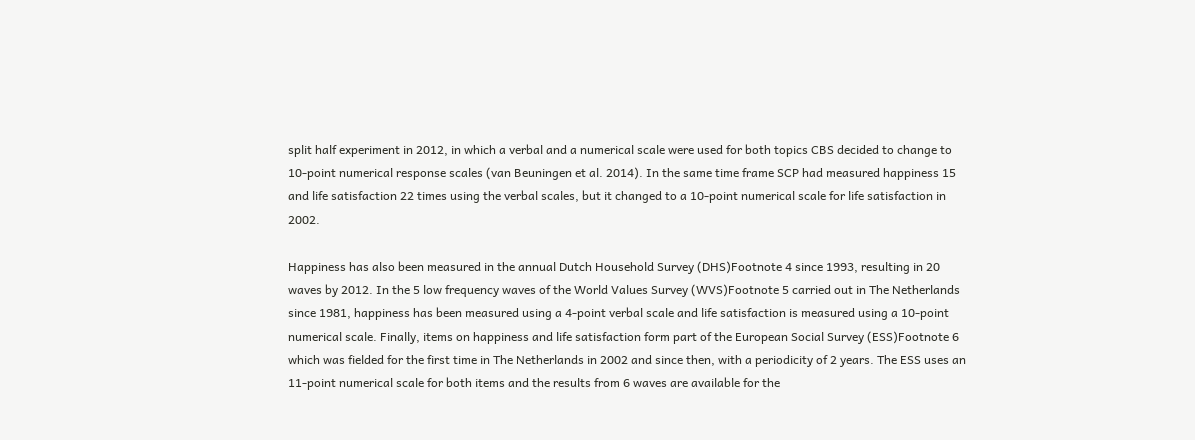split half experiment in 2012, in which a verbal and a numerical scale were used for both topics CBS decided to change to 10-point numerical response scales (van Beuningen et al. 2014). In the same time frame SCP had measured happiness 15 and life satisfaction 22 times using the verbal scales, but it changed to a 10-point numerical scale for life satisfaction in 2002.

Happiness has also been measured in the annual Dutch Household Survey (DHS)Footnote 4 since 1993, resulting in 20 waves by 2012. In the 5 low frequency waves of the World Values Survey (WVS)Footnote 5 carried out in The Netherlands since 1981, happiness has been measured using a 4-point verbal scale and life satisfaction is measured using a 10-point numerical scale. Finally, items on happiness and life satisfaction form part of the European Social Survey (ESS)Footnote 6 which was fielded for the first time in The Netherlands in 2002 and since then, with a periodicity of 2 years. The ESS uses an 11-point numerical scale for both items and the results from 6 waves are available for the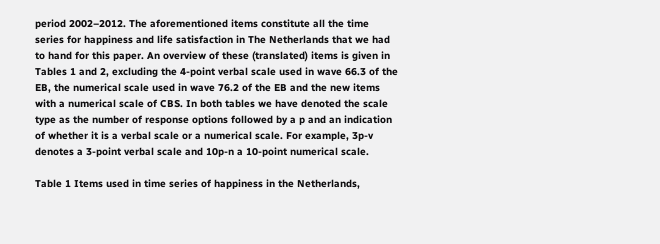period 2002–2012. The aforementioned items constitute all the time series for happiness and life satisfaction in The Netherlands that we had to hand for this paper. An overview of these (translated) items is given in Tables 1 and 2, excluding the 4-point verbal scale used in wave 66.3 of the EB, the numerical scale used in wave 76.2 of the EB and the new items with a numerical scale of CBS. In both tables we have denoted the scale type as the number of response options followed by a p and an indication of whether it is a verbal scale or a numerical scale. For example, 3p-v denotes a 3-point verbal scale and 10p-n a 10-point numerical scale.

Table 1 Items used in time series of happiness in the Netherlands,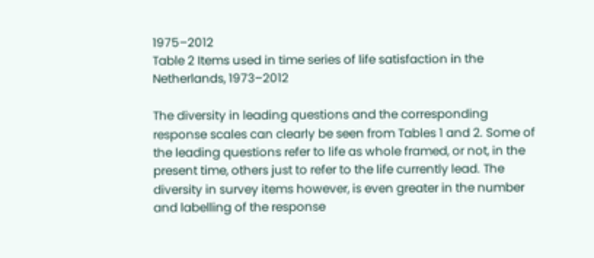1975–2012
Table 2 Items used in time series of life satisfaction in the Netherlands, 1973–2012

The diversity in leading questions and the corresponding response scales can clearly be seen from Tables 1 and 2. Some of the leading questions refer to life as whole framed, or not, in the present time, others just to refer to the life currently lead. The diversity in survey items however, is even greater in the number and labelling of the response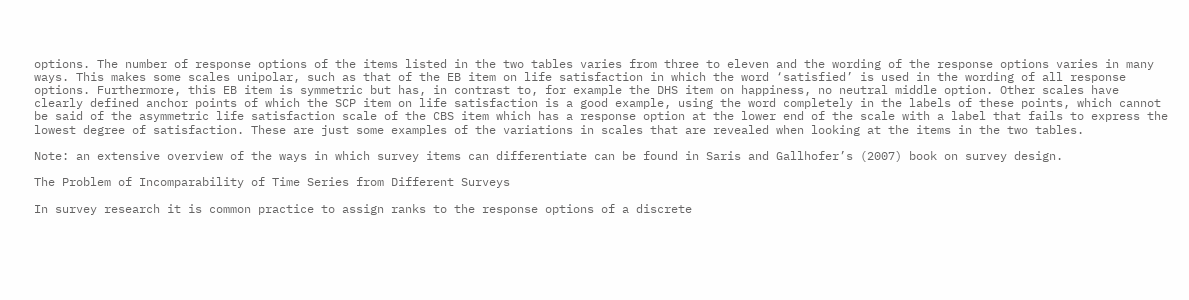options. The number of response options of the items listed in the two tables varies from three to eleven and the wording of the response options varies in many ways. This makes some scales unipolar, such as that of the EB item on life satisfaction in which the word ‘satisfied’ is used in the wording of all response options. Furthermore, this EB item is symmetric but has, in contrast to, for example the DHS item on happiness, no neutral middle option. Other scales have clearly defined anchor points of which the SCP item on life satisfaction is a good example, using the word completely in the labels of these points, which cannot be said of the asymmetric life satisfaction scale of the CBS item which has a response option at the lower end of the scale with a label that fails to express the lowest degree of satisfaction. These are just some examples of the variations in scales that are revealed when looking at the items in the two tables.

Note: an extensive overview of the ways in which survey items can differentiate can be found in Saris and Gallhofer’s (2007) book on survey design.

The Problem of Incomparability of Time Series from Different Surveys

In survey research it is common practice to assign ranks to the response options of a discrete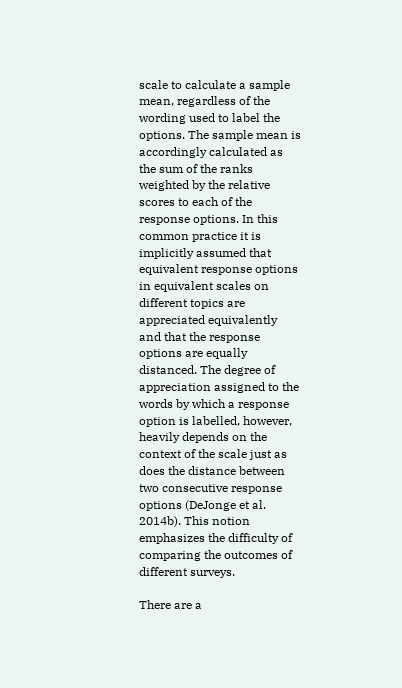scale to calculate a sample mean, regardless of the wording used to label the options. The sample mean is accordingly calculated as the sum of the ranks weighted by the relative scores to each of the response options. In this common practice it is implicitly assumed that equivalent response options in equivalent scales on different topics are appreciated equivalently and that the response options are equally distanced. The degree of appreciation assigned to the words by which a response option is labelled, however, heavily depends on the context of the scale just as does the distance between two consecutive response options (DeJonge et al. 2014b). This notion emphasizes the difficulty of comparing the outcomes of different surveys.

There are a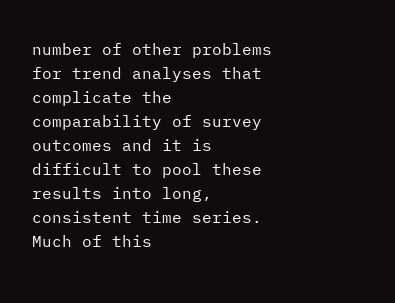number of other problems for trend analyses that complicate the comparability of survey outcomes and it is difficult to pool these results into long, consistent time series. Much of this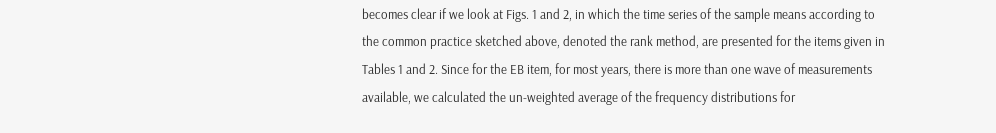becomes clear if we look at Figs. 1 and 2, in which the time series of the sample means according to the common practice sketched above, denoted the rank method, are presented for the items given in Tables 1 and 2. Since for the EB item, for most years, there is more than one wave of measurements available, we calculated the un-weighted average of the frequency distributions for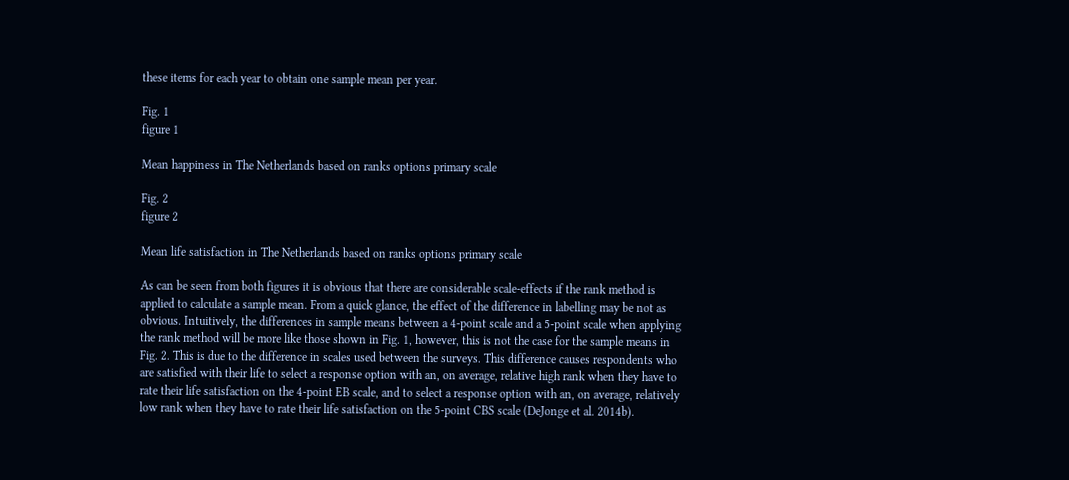these items for each year to obtain one sample mean per year.

Fig. 1
figure 1

Mean happiness in The Netherlands based on ranks options primary scale

Fig. 2
figure 2

Mean life satisfaction in The Netherlands based on ranks options primary scale

As can be seen from both figures it is obvious that there are considerable scale-effects if the rank method is applied to calculate a sample mean. From a quick glance, the effect of the difference in labelling may be not as obvious. Intuitively, the differences in sample means between a 4-point scale and a 5-point scale when applying the rank method will be more like those shown in Fig. 1, however, this is not the case for the sample means in Fig. 2. This is due to the difference in scales used between the surveys. This difference causes respondents who are satisfied with their life to select a response option with an, on average, relative high rank when they have to rate their life satisfaction on the 4-point EB scale, and to select a response option with an, on average, relatively low rank when they have to rate their life satisfaction on the 5-point CBS scale (DeJonge et al. 2014b).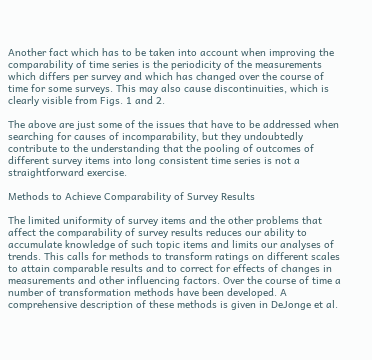Another fact which has to be taken into account when improving the comparability of time series is the periodicity of the measurements which differs per survey and which has changed over the course of time for some surveys. This may also cause discontinuities, which is clearly visible from Figs. 1 and 2.

The above are just some of the issues that have to be addressed when searching for causes of incomparability, but they undoubtedly contribute to the understanding that the pooling of outcomes of different survey items into long consistent time series is not a straightforward exercise.

Methods to Achieve Comparability of Survey Results

The limited uniformity of survey items and the other problems that affect the comparability of survey results reduces our ability to accumulate knowledge of such topic items and limits our analyses of trends. This calls for methods to transform ratings on different scales to attain comparable results and to correct for effects of changes in measurements and other influencing factors. Over the course of time a number of transformation methods have been developed. A comprehensive description of these methods is given in DeJonge et al.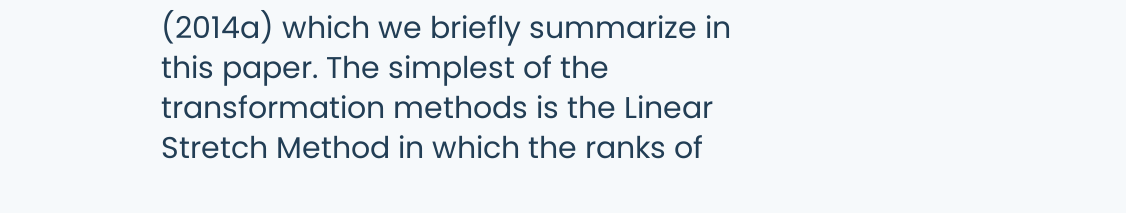(2014a) which we briefly summarize in this paper. The simplest of the transformation methods is the Linear Stretch Method in which the ranks of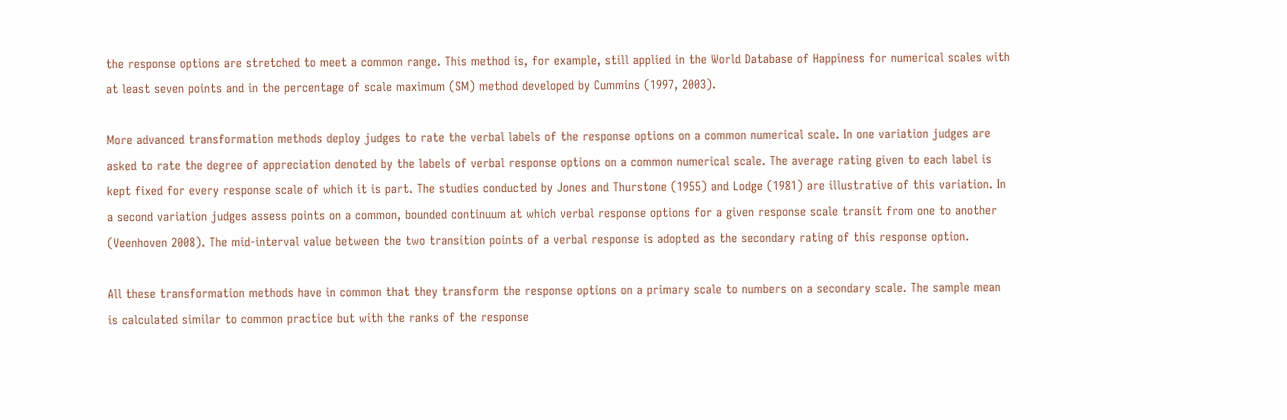the response options are stretched to meet a common range. This method is, for example, still applied in the World Database of Happiness for numerical scales with at least seven points and in the percentage of scale maximum (SM) method developed by Cummins (1997, 2003).

More advanced transformation methods deploy judges to rate the verbal labels of the response options on a common numerical scale. In one variation judges are asked to rate the degree of appreciation denoted by the labels of verbal response options on a common numerical scale. The average rating given to each label is kept fixed for every response scale of which it is part. The studies conducted by Jones and Thurstone (1955) and Lodge (1981) are illustrative of this variation. In a second variation judges assess points on a common, bounded continuum at which verbal response options for a given response scale transit from one to another (Veenhoven 2008). The mid-interval value between the two transition points of a verbal response is adopted as the secondary rating of this response option.

All these transformation methods have in common that they transform the response options on a primary scale to numbers on a secondary scale. The sample mean is calculated similar to common practice but with the ranks of the response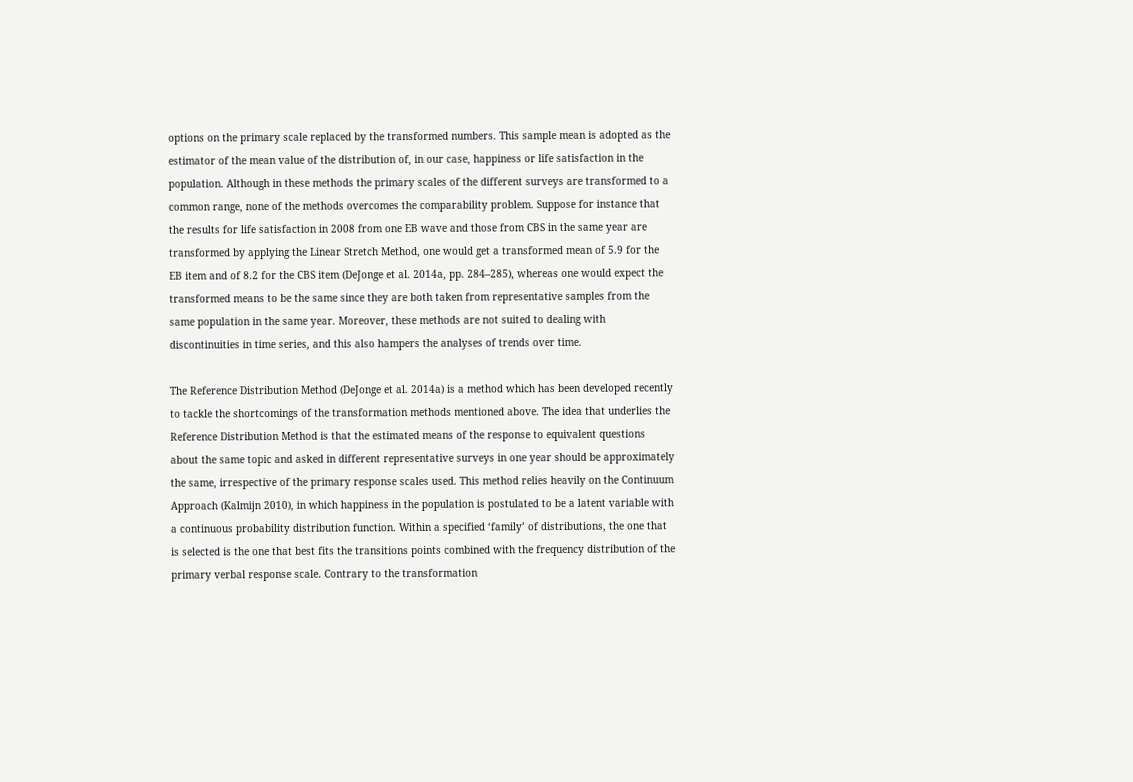options on the primary scale replaced by the transformed numbers. This sample mean is adopted as the estimator of the mean value of the distribution of, in our case, happiness or life satisfaction in the population. Although in these methods the primary scales of the different surveys are transformed to a common range, none of the methods overcomes the comparability problem. Suppose for instance that the results for life satisfaction in 2008 from one EB wave and those from CBS in the same year are transformed by applying the Linear Stretch Method, one would get a transformed mean of 5.9 for the EB item and of 8.2 for the CBS item (DeJonge et al. 2014a, pp. 284–285), whereas one would expect the transformed means to be the same since they are both taken from representative samples from the same population in the same year. Moreover, these methods are not suited to dealing with discontinuities in time series, and this also hampers the analyses of trends over time.

The Reference Distribution Method (DeJonge et al. 2014a) is a method which has been developed recently to tackle the shortcomings of the transformation methods mentioned above. The idea that underlies the Reference Distribution Method is that the estimated means of the response to equivalent questions about the same topic and asked in different representative surveys in one year should be approximately the same, irrespective of the primary response scales used. This method relies heavily on the Continuum Approach (Kalmijn 2010), in which happiness in the population is postulated to be a latent variable with a continuous probability distribution function. Within a specified ‘family’ of distributions, the one that is selected is the one that best fits the transitions points combined with the frequency distribution of the primary verbal response scale. Contrary to the transformation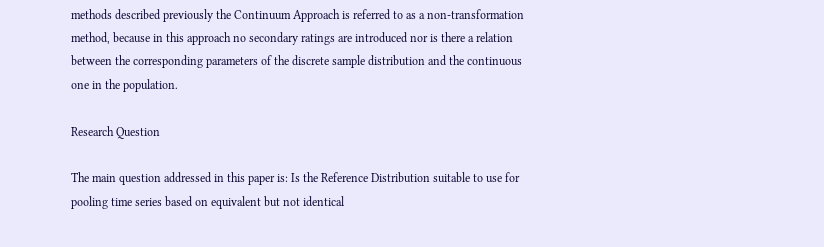methods described previously the Continuum Approach is referred to as a non-transformation method, because in this approach no secondary ratings are introduced nor is there a relation between the corresponding parameters of the discrete sample distribution and the continuous one in the population.

Research Question

The main question addressed in this paper is: Is the Reference Distribution suitable to use for pooling time series based on equivalent but not identical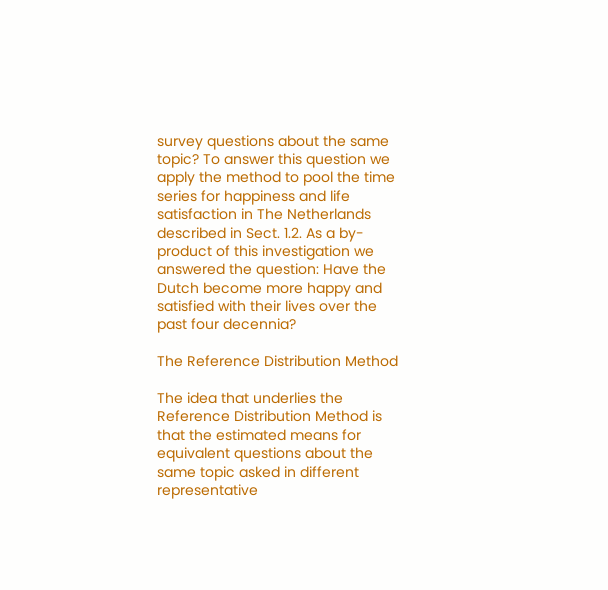survey questions about the same topic? To answer this question we apply the method to pool the time series for happiness and life satisfaction in The Netherlands described in Sect. 1.2. As a by-product of this investigation we answered the question: Have the Dutch become more happy and satisfied with their lives over the past four decennia?

The Reference Distribution Method

The idea that underlies the Reference Distribution Method is that the estimated means for equivalent questions about the same topic asked in different representative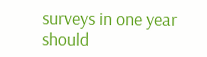surveys in one year should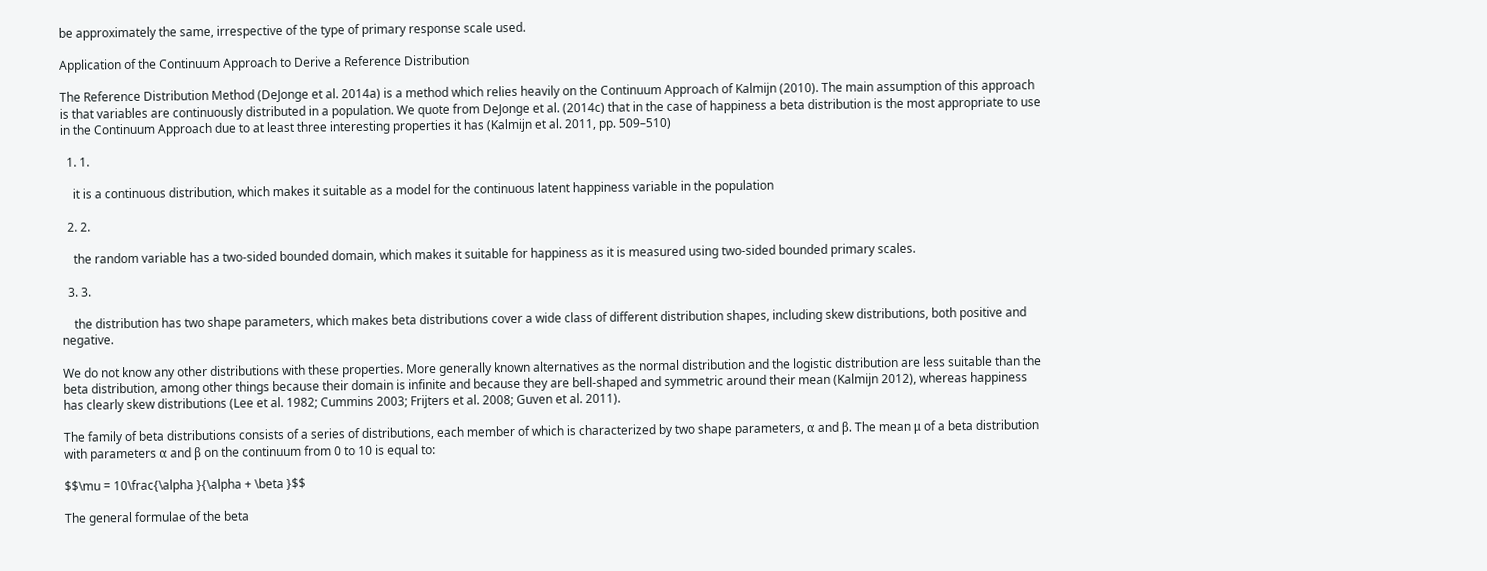be approximately the same, irrespective of the type of primary response scale used.

Application of the Continuum Approach to Derive a Reference Distribution

The Reference Distribution Method (DeJonge et al. 2014a) is a method which relies heavily on the Continuum Approach of Kalmijn (2010). The main assumption of this approach is that variables are continuously distributed in a population. We quote from DeJonge et al. (2014c) that in the case of happiness a beta distribution is the most appropriate to use in the Continuum Approach due to at least three interesting properties it has (Kalmijn et al. 2011, pp. 509–510)

  1. 1.

    it is a continuous distribution, which makes it suitable as a model for the continuous latent happiness variable in the population

  2. 2.

    the random variable has a two-sided bounded domain, which makes it suitable for happiness as it is measured using two-sided bounded primary scales.

  3. 3.

    the distribution has two shape parameters, which makes beta distributions cover a wide class of different distribution shapes, including skew distributions, both positive and negative.

We do not know any other distributions with these properties. More generally known alternatives as the normal distribution and the logistic distribution are less suitable than the beta distribution, among other things because their domain is infinite and because they are bell-shaped and symmetric around their mean (Kalmijn 2012), whereas happiness has clearly skew distributions (Lee et al. 1982; Cummins 2003; Frijters et al. 2008; Guven et al. 2011).

The family of beta distributions consists of a series of distributions, each member of which is characterized by two shape parameters, α and β. The mean μ of a beta distribution with parameters α and β on the continuum from 0 to 10 is equal to:

$$\mu = 10\frac{\alpha }{\alpha + \beta }$$

The general formulae of the beta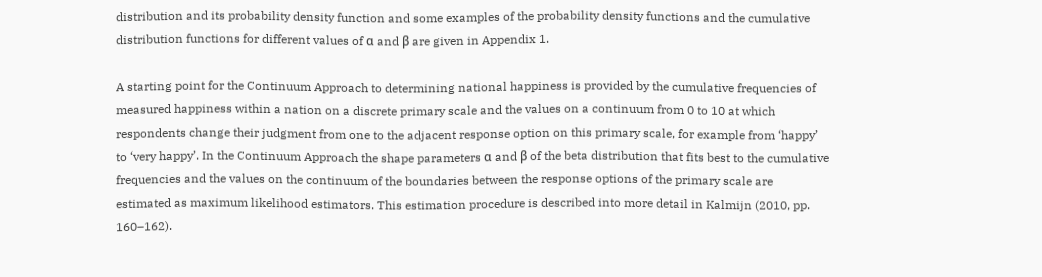distribution and its probability density function and some examples of the probability density functions and the cumulative distribution functions for different values of α and β are given in Appendix 1.

A starting point for the Continuum Approach to determining national happiness is provided by the cumulative frequencies of measured happiness within a nation on a discrete primary scale and the values on a continuum from 0 to 10 at which respondents change their judgment from one to the adjacent response option on this primary scale, for example from ‘happy’ to ‘very happy’. In the Continuum Approach the shape parameters α and β of the beta distribution that fits best to the cumulative frequencies and the values on the continuum of the boundaries between the response options of the primary scale are estimated as maximum likelihood estimators. This estimation procedure is described into more detail in Kalmijn (2010, pp. 160–162).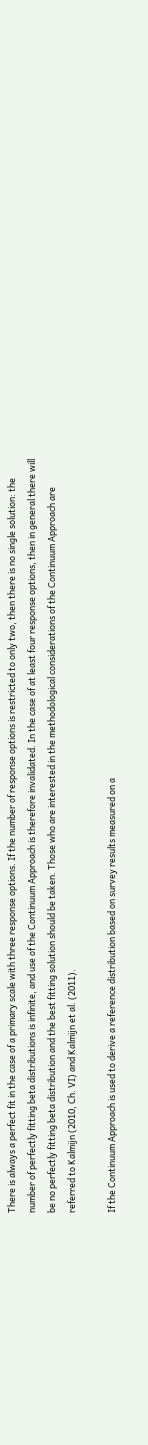There is always a perfect fit in the case of a primary scale with three response options. If the number of response options is restricted to only two, then there is no single solution: the number of perfectly fitting beta distributions is infinite, and use of the Continuum Approach is therefore invalidated. In the case of at least four response options, then in general there will be no perfectly fitting beta distribution and the best fitting solution should be taken. Those who are interested in the methodological considerations of the Continuum Approach are referred to Kalmijn (2010, Ch. VI) and Kalmijn et al. (2011).

If the Continuum Approach is used to derive a reference distribution based on survey results measured on a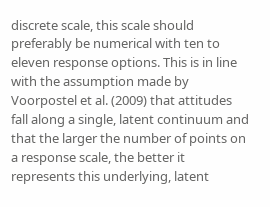discrete scale, this scale should preferably be numerical with ten to eleven response options. This is in line with the assumption made by Voorpostel et al. (2009) that attitudes fall along a single, latent continuum and that the larger the number of points on a response scale, the better it represents this underlying, latent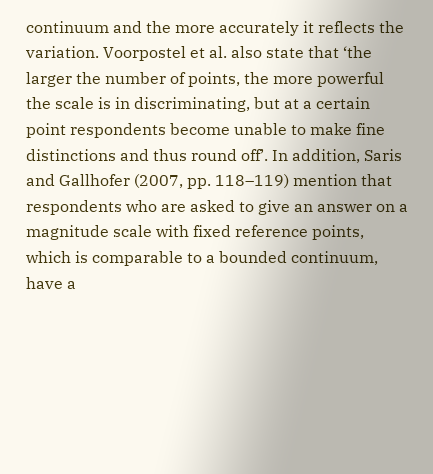continuum and the more accurately it reflects the variation. Voorpostel et al. also state that ‘the larger the number of points, the more powerful the scale is in discriminating, but at a certain point respondents become unable to make fine distinctions and thus round off’. In addition, Saris and Gallhofer (2007, pp. 118–119) mention that respondents who are asked to give an answer on a magnitude scale with fixed reference points, which is comparable to a bounded continuum, have a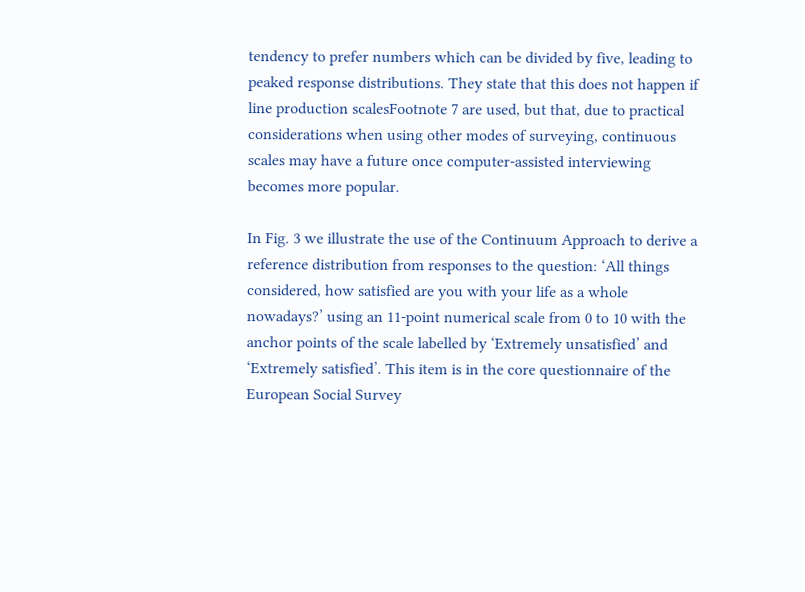tendency to prefer numbers which can be divided by five, leading to peaked response distributions. They state that this does not happen if line production scalesFootnote 7 are used, but that, due to practical considerations when using other modes of surveying, continuous scales may have a future once computer-assisted interviewing becomes more popular.

In Fig. 3 we illustrate the use of the Continuum Approach to derive a reference distribution from responses to the question: ‘All things considered, how satisfied are you with your life as a whole nowadays?’ using an 11-point numerical scale from 0 to 10 with the anchor points of the scale labelled by ‘Extremely unsatisfied’ and ‘Extremely satisfied’. This item is in the core questionnaire of the European Social Survey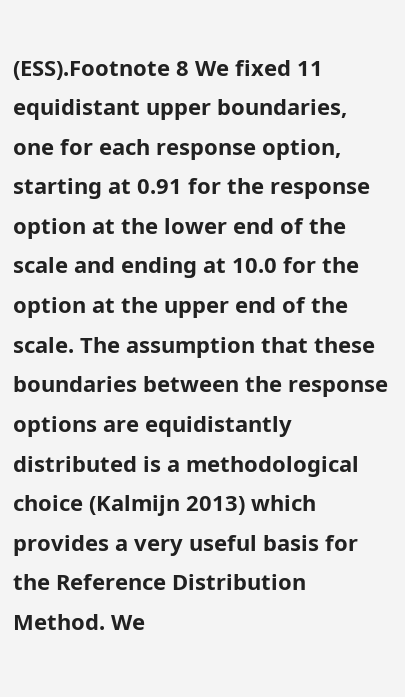(ESS).Footnote 8 We fixed 11 equidistant upper boundaries, one for each response option, starting at 0.91 for the response option at the lower end of the scale and ending at 10.0 for the option at the upper end of the scale. The assumption that these boundaries between the response options are equidistantly distributed is a methodological choice (Kalmijn 2013) which provides a very useful basis for the Reference Distribution Method. We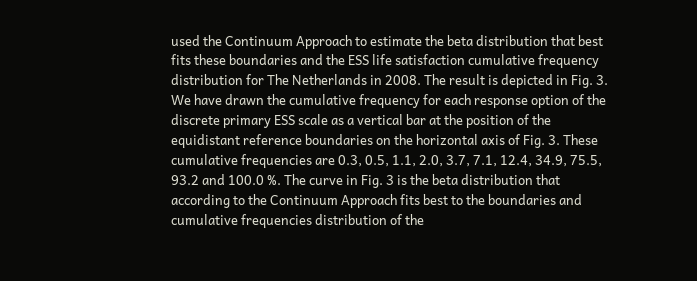used the Continuum Approach to estimate the beta distribution that best fits these boundaries and the ESS life satisfaction cumulative frequency distribution for The Netherlands in 2008. The result is depicted in Fig. 3. We have drawn the cumulative frequency for each response option of the discrete primary ESS scale as a vertical bar at the position of the equidistant reference boundaries on the horizontal axis of Fig. 3. These cumulative frequencies are 0.3, 0.5, 1.1, 2.0, 3.7, 7.1, 12.4, 34.9, 75.5, 93.2 and 100.0 %. The curve in Fig. 3 is the beta distribution that according to the Continuum Approach fits best to the boundaries and cumulative frequencies distribution of the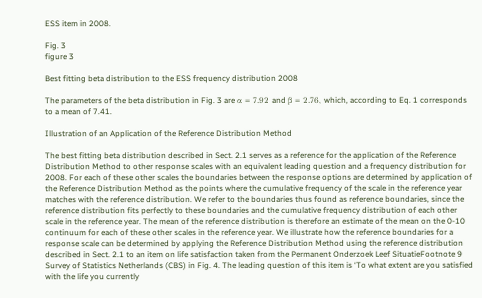ESS item in 2008.

Fig. 3
figure 3

Best fitting beta distribution to the ESS frequency distribution 2008

The parameters of the beta distribution in Fig. 3 are α = 7.92 and β = 2.76, which, according to Eq. 1 corresponds to a mean of 7.41.

Illustration of an Application of the Reference Distribution Method

The best fitting beta distribution described in Sect. 2.1 serves as a reference for the application of the Reference Distribution Method to other response scales with an equivalent leading question and a frequency distribution for 2008. For each of these other scales the boundaries between the response options are determined by application of the Reference Distribution Method as the points where the cumulative frequency of the scale in the reference year matches with the reference distribution. We refer to the boundaries thus found as reference boundaries, since the reference distribution fits perfectly to these boundaries and the cumulative frequency distribution of each other scale in the reference year. The mean of the reference distribution is therefore an estimate of the mean on the 0-10 continuum for each of these other scales in the reference year. We illustrate how the reference boundaries for a response scale can be determined by applying the Reference Distribution Method using the reference distribution described in Sect. 2.1 to an item on life satisfaction taken from the Permanent Onderzoek Leef SituatieFootnote 9 Survey of Statistics Netherlands (CBS) in Fig. 4. The leading question of this item is ‘To what extent are you satisfied with the life you currently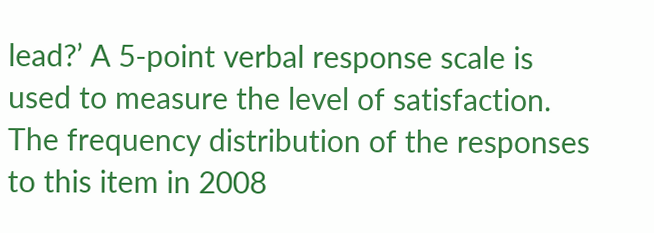lead?’ A 5-point verbal response scale is used to measure the level of satisfaction. The frequency distribution of the responses to this item in 2008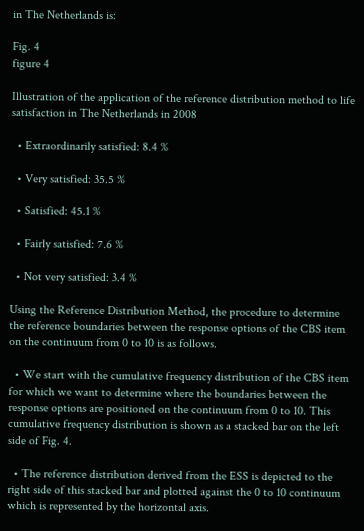in The Netherlands is:

Fig. 4
figure 4

Illustration of the application of the reference distribution method to life satisfaction in The Netherlands in 2008

  • Extraordinarily satisfied: 8.4 %

  • Very satisfied: 35.5 %

  • Satisfied: 45.1 %

  • Fairly satisfied: 7.6 %

  • Not very satisfied: 3.4 %

Using the Reference Distribution Method, the procedure to determine the reference boundaries between the response options of the CBS item on the continuum from 0 to 10 is as follows.

  • We start with the cumulative frequency distribution of the CBS item for which we want to determine where the boundaries between the response options are positioned on the continuum from 0 to 10. This cumulative frequency distribution is shown as a stacked bar on the left side of Fig. 4.

  • The reference distribution derived from the ESS is depicted to the right side of this stacked bar and plotted against the 0 to 10 continuum which is represented by the horizontal axis.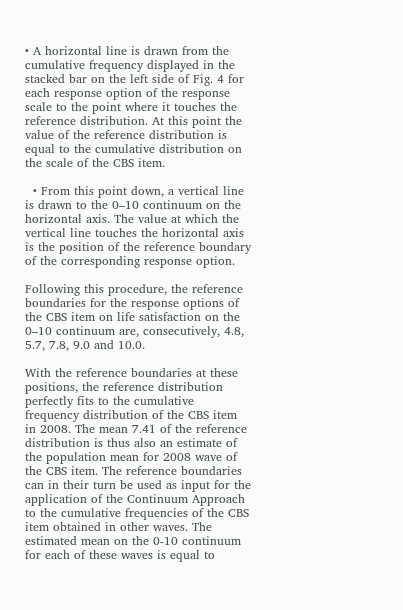• A horizontal line is drawn from the cumulative frequency displayed in the stacked bar on the left side of Fig. 4 for each response option of the response scale to the point where it touches the reference distribution. At this point the value of the reference distribution is equal to the cumulative distribution on the scale of the CBS item.

  • From this point down, a vertical line is drawn to the 0–10 continuum on the horizontal axis. The value at which the vertical line touches the horizontal axis is the position of the reference boundary of the corresponding response option.

Following this procedure, the reference boundaries for the response options of the CBS item on life satisfaction on the 0–10 continuum are, consecutively, 4.8, 5.7, 7.8, 9.0 and 10.0.

With the reference boundaries at these positions, the reference distribution perfectly fits to the cumulative frequency distribution of the CBS item in 2008. The mean 7.41 of the reference distribution is thus also an estimate of the population mean for 2008 wave of the CBS item. The reference boundaries can in their turn be used as input for the application of the Continuum Approach to the cumulative frequencies of the CBS item obtained in other waves. The estimated mean on the 0-10 continuum for each of these waves is equal to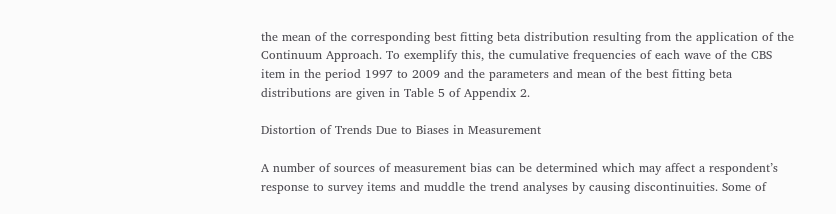the mean of the corresponding best fitting beta distribution resulting from the application of the Continuum Approach. To exemplify this, the cumulative frequencies of each wave of the CBS item in the period 1997 to 2009 and the parameters and mean of the best fitting beta distributions are given in Table 5 of Appendix 2.

Distortion of Trends Due to Biases in Measurement

A number of sources of measurement bias can be determined which may affect a respondent’s response to survey items and muddle the trend analyses by causing discontinuities. Some of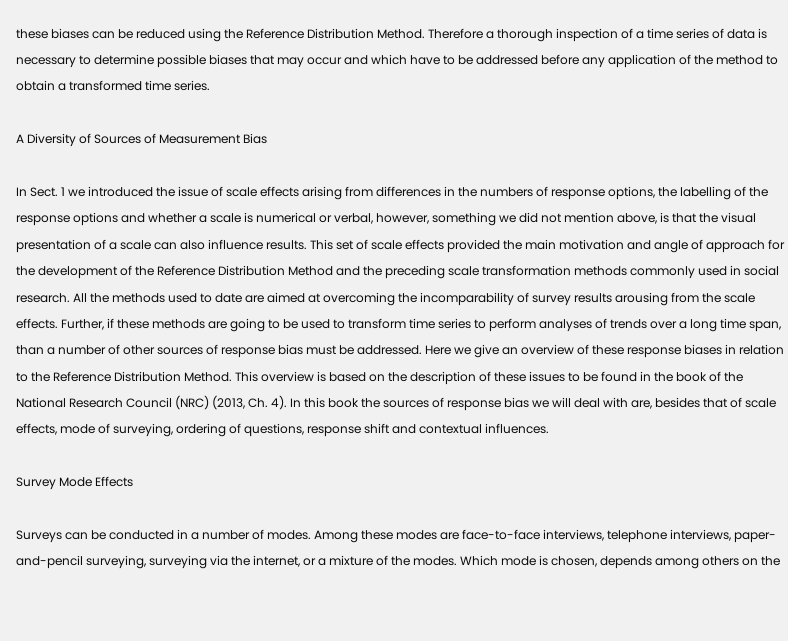these biases can be reduced using the Reference Distribution Method. Therefore a thorough inspection of a time series of data is necessary to determine possible biases that may occur and which have to be addressed before any application of the method to obtain a transformed time series.

A Diversity of Sources of Measurement Bias

In Sect. 1 we introduced the issue of scale effects arising from differences in the numbers of response options, the labelling of the response options and whether a scale is numerical or verbal, however, something we did not mention above, is that the visual presentation of a scale can also influence results. This set of scale effects provided the main motivation and angle of approach for the development of the Reference Distribution Method and the preceding scale transformation methods commonly used in social research. All the methods used to date are aimed at overcoming the incomparability of survey results arousing from the scale effects. Further, if these methods are going to be used to transform time series to perform analyses of trends over a long time span, than a number of other sources of response bias must be addressed. Here we give an overview of these response biases in relation to the Reference Distribution Method. This overview is based on the description of these issues to be found in the book of the National Research Council (NRC) (2013, Ch. 4). In this book the sources of response bias we will deal with are, besides that of scale effects, mode of surveying, ordering of questions, response shift and contextual influences.

Survey Mode Effects

Surveys can be conducted in a number of modes. Among these modes are face-to-face interviews, telephone interviews, paper- and-pencil surveying, surveying via the internet, or a mixture of the modes. Which mode is chosen, depends among others on the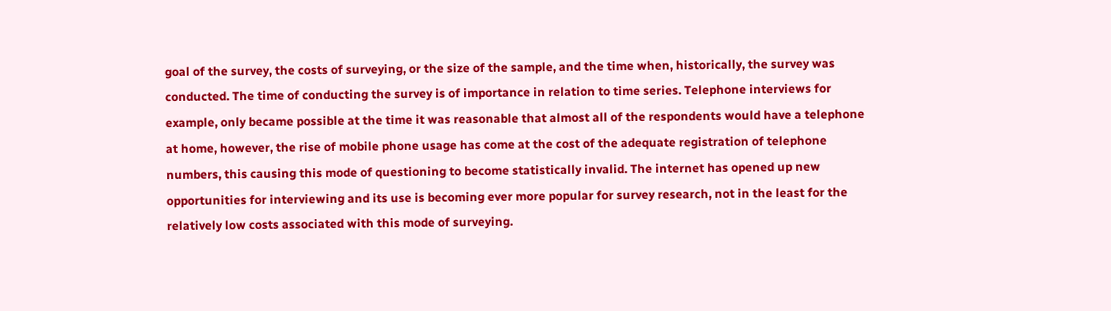goal of the survey, the costs of surveying, or the size of the sample, and the time when, historically, the survey was conducted. The time of conducting the survey is of importance in relation to time series. Telephone interviews for example, only became possible at the time it was reasonable that almost all of the respondents would have a telephone at home, however, the rise of mobile phone usage has come at the cost of the adequate registration of telephone numbers, this causing this mode of questioning to become statistically invalid. The internet has opened up new opportunities for interviewing and its use is becoming ever more popular for survey research, not in the least for the relatively low costs associated with this mode of surveying.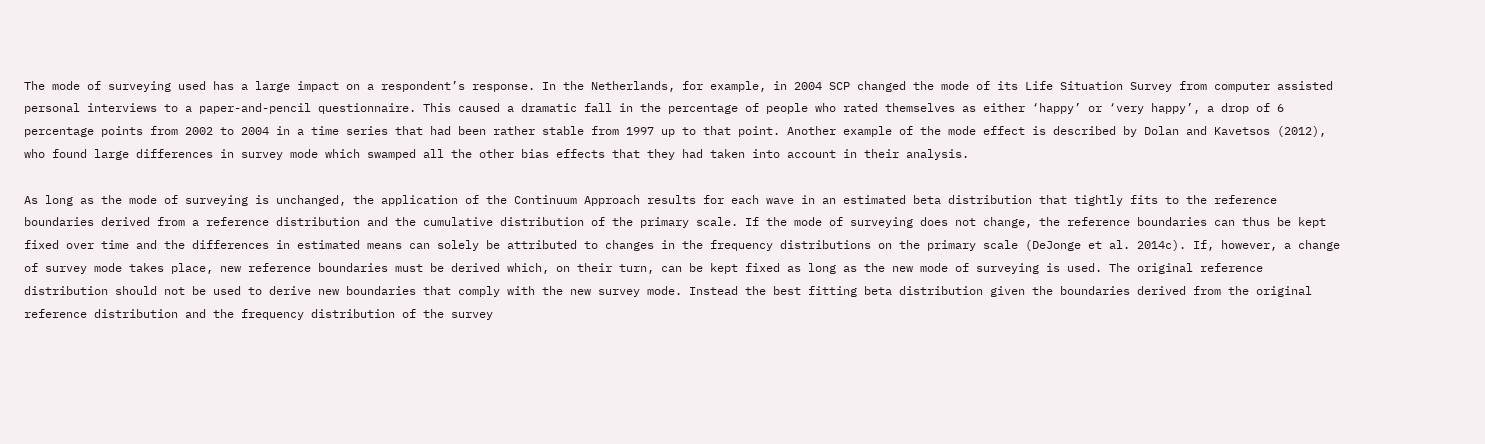The mode of surveying used has a large impact on a respondent’s response. In the Netherlands, for example, in 2004 SCP changed the mode of its Life Situation Survey from computer assisted personal interviews to a paper-and-pencil questionnaire. This caused a dramatic fall in the percentage of people who rated themselves as either ‘happy’ or ‘very happy’, a drop of 6 percentage points from 2002 to 2004 in a time series that had been rather stable from 1997 up to that point. Another example of the mode effect is described by Dolan and Kavetsos (2012), who found large differences in survey mode which swamped all the other bias effects that they had taken into account in their analysis.

As long as the mode of surveying is unchanged, the application of the Continuum Approach results for each wave in an estimated beta distribution that tightly fits to the reference boundaries derived from a reference distribution and the cumulative distribution of the primary scale. If the mode of surveying does not change, the reference boundaries can thus be kept fixed over time and the differences in estimated means can solely be attributed to changes in the frequency distributions on the primary scale (DeJonge et al. 2014c). If, however, a change of survey mode takes place, new reference boundaries must be derived which, on their turn, can be kept fixed as long as the new mode of surveying is used. The original reference distribution should not be used to derive new boundaries that comply with the new survey mode. Instead the best fitting beta distribution given the boundaries derived from the original reference distribution and the frequency distribution of the survey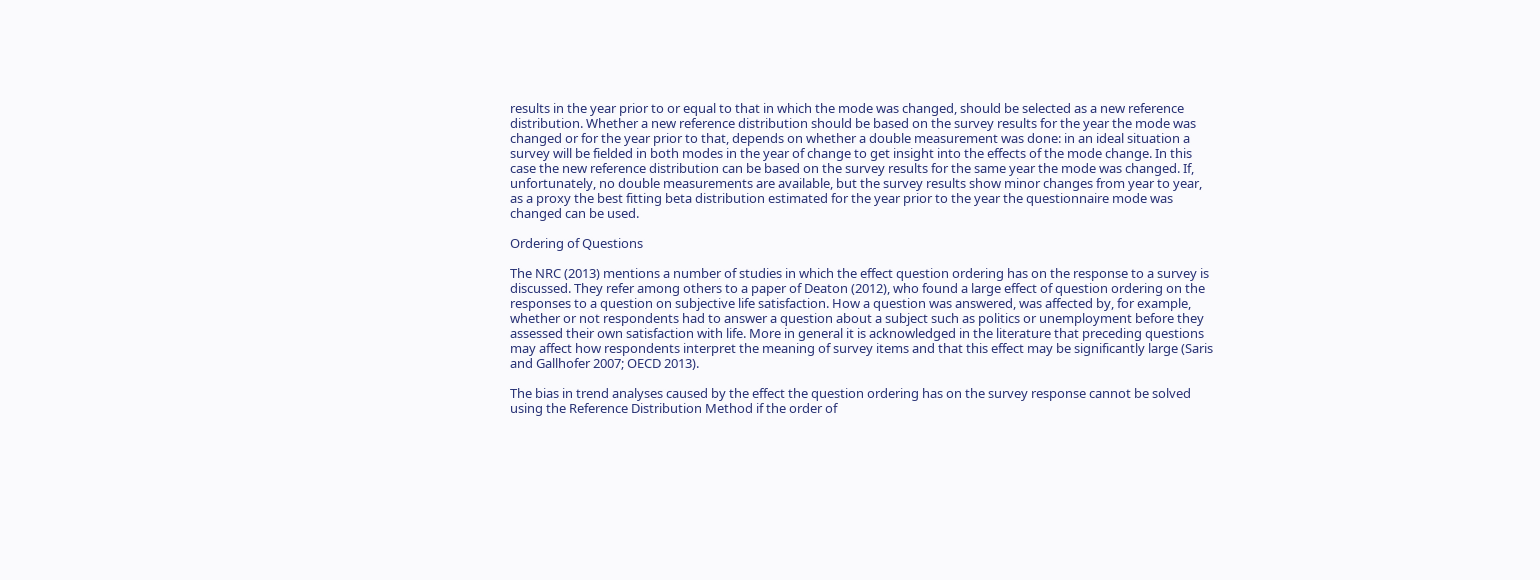results in the year prior to or equal to that in which the mode was changed, should be selected as a new reference distribution. Whether a new reference distribution should be based on the survey results for the year the mode was changed or for the year prior to that, depends on whether a double measurement was done: in an ideal situation a survey will be fielded in both modes in the year of change to get insight into the effects of the mode change. In this case the new reference distribution can be based on the survey results for the same year the mode was changed. If, unfortunately, no double measurements are available, but the survey results show minor changes from year to year, as a proxy the best fitting beta distribution estimated for the year prior to the year the questionnaire mode was changed can be used.

Ordering of Questions

The NRC (2013) mentions a number of studies in which the effect question ordering has on the response to a survey is discussed. They refer among others to a paper of Deaton (2012), who found a large effect of question ordering on the responses to a question on subjective life satisfaction. How a question was answered, was affected by, for example, whether or not respondents had to answer a question about a subject such as politics or unemployment before they assessed their own satisfaction with life. More in general it is acknowledged in the literature that preceding questions may affect how respondents interpret the meaning of survey items and that this effect may be significantly large (Saris and Gallhofer 2007; OECD 2013).

The bias in trend analyses caused by the effect the question ordering has on the survey response cannot be solved using the Reference Distribution Method if the order of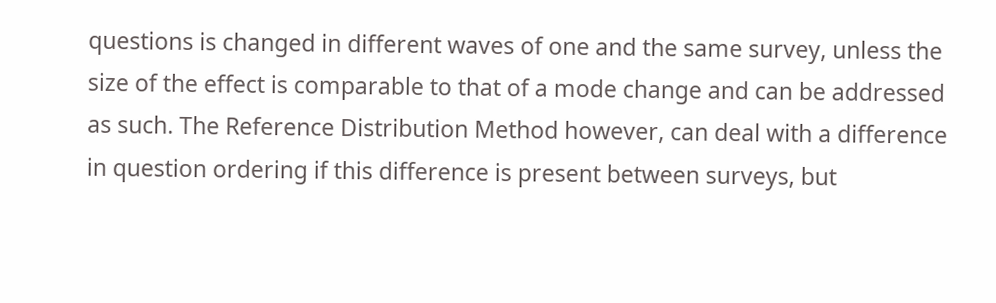questions is changed in different waves of one and the same survey, unless the size of the effect is comparable to that of a mode change and can be addressed as such. The Reference Distribution Method however, can deal with a difference in question ordering if this difference is present between surveys, but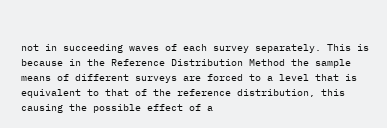not in succeeding waves of each survey separately. This is because in the Reference Distribution Method the sample means of different surveys are forced to a level that is equivalent to that of the reference distribution, this causing the possible effect of a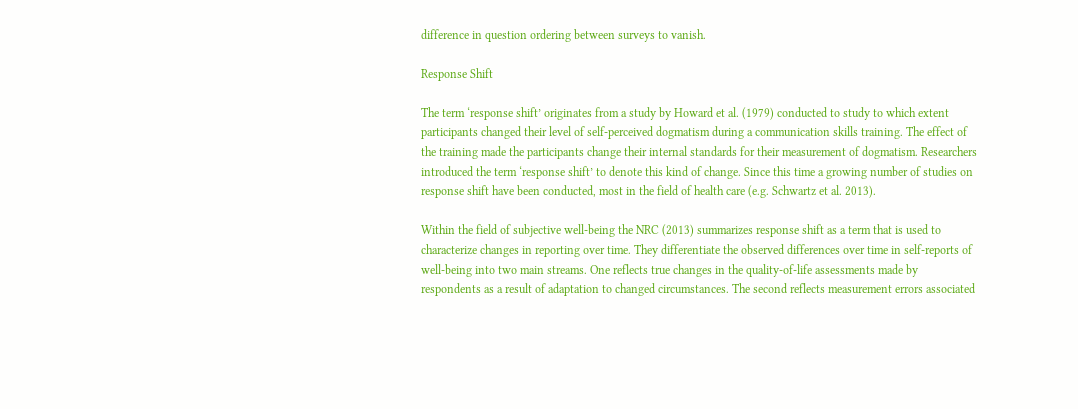difference in question ordering between surveys to vanish.

Response Shift

The term ‘response shift’ originates from a study by Howard et al. (1979) conducted to study to which extent participants changed their level of self-perceived dogmatism during a communication skills training. The effect of the training made the participants change their internal standards for their measurement of dogmatism. Researchers introduced the term ‘response shift’ to denote this kind of change. Since this time a growing number of studies on response shift have been conducted, most in the field of health care (e.g. Schwartz et al. 2013).

Within the field of subjective well-being the NRC (2013) summarizes response shift as a term that is used to characterize changes in reporting over time. They differentiate the observed differences over time in self-reports of well-being into two main streams. One reflects true changes in the quality-of-life assessments made by respondents as a result of adaptation to changed circumstances. The second reflects measurement errors associated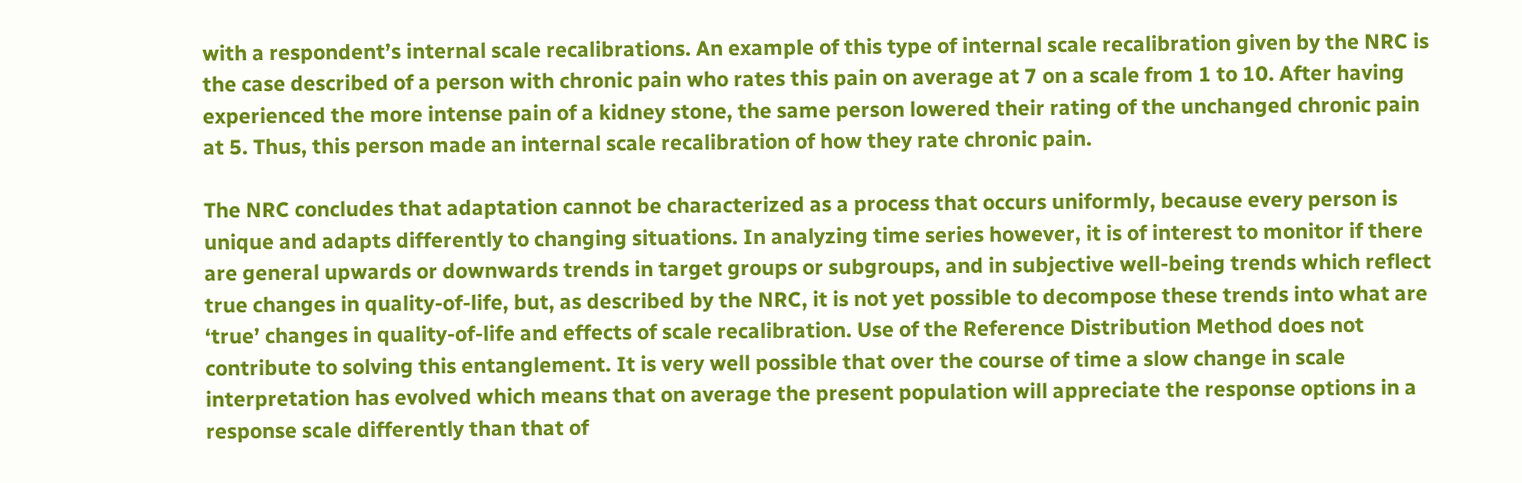with a respondent’s internal scale recalibrations. An example of this type of internal scale recalibration given by the NRC is the case described of a person with chronic pain who rates this pain on average at 7 on a scale from 1 to 10. After having experienced the more intense pain of a kidney stone, the same person lowered their rating of the unchanged chronic pain at 5. Thus, this person made an internal scale recalibration of how they rate chronic pain.

The NRC concludes that adaptation cannot be characterized as a process that occurs uniformly, because every person is unique and adapts differently to changing situations. In analyzing time series however, it is of interest to monitor if there are general upwards or downwards trends in target groups or subgroups, and in subjective well-being trends which reflect true changes in quality-of-life, but, as described by the NRC, it is not yet possible to decompose these trends into what are ‘true’ changes in quality-of-life and effects of scale recalibration. Use of the Reference Distribution Method does not contribute to solving this entanglement. It is very well possible that over the course of time a slow change in scale interpretation has evolved which means that on average the present population will appreciate the response options in a response scale differently than that of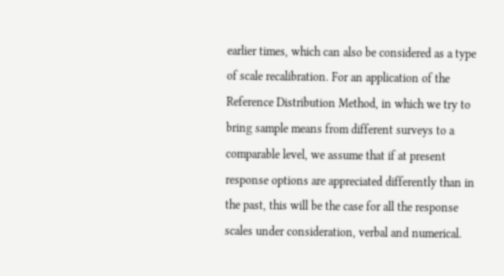earlier times, which can also be considered as a type of scale recalibration. For an application of the Reference Distribution Method, in which we try to bring sample means from different surveys to a comparable level, we assume that if at present response options are appreciated differently than in the past, this will be the case for all the response scales under consideration, verbal and numerical.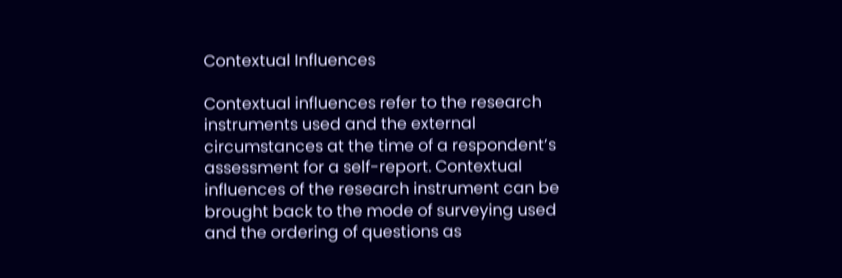Contextual Influences

Contextual influences refer to the research instruments used and the external circumstances at the time of a respondent’s assessment for a self-report. Contextual influences of the research instrument can be brought back to the mode of surveying used and the ordering of questions as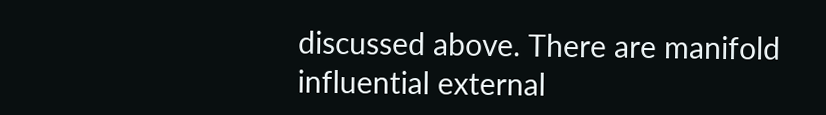discussed above. There are manifold influential external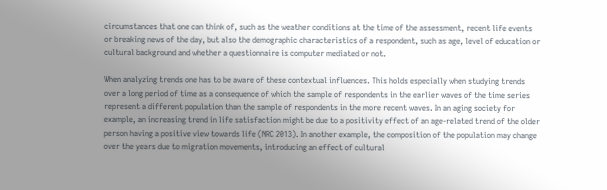circumstances that one can think of, such as the weather conditions at the time of the assessment, recent life events or breaking news of the day, but also the demographic characteristics of a respondent, such as age, level of education or cultural background and whether a questionnaire is computer mediated or not.

When analyzing trends one has to be aware of these contextual influences. This holds especially when studying trends over a long period of time as a consequence of which the sample of respondents in the earlier waves of the time series represent a different population than the sample of respondents in the more recent waves. In an aging society for example, an increasing trend in life satisfaction might be due to a positivity effect of an age-related trend of the older person having a positive view towards life (NRC 2013). In another example, the composition of the population may change over the years due to migration movements, introducing an effect of cultural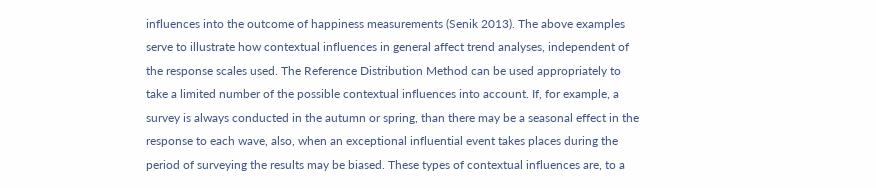influences into the outcome of happiness measurements (Senik 2013). The above examples serve to illustrate how contextual influences in general affect trend analyses, independent of the response scales used. The Reference Distribution Method can be used appropriately to take a limited number of the possible contextual influences into account. If, for example, a survey is always conducted in the autumn or spring, than there may be a seasonal effect in the response to each wave, also, when an exceptional influential event takes places during the period of surveying the results may be biased. These types of contextual influences are, to a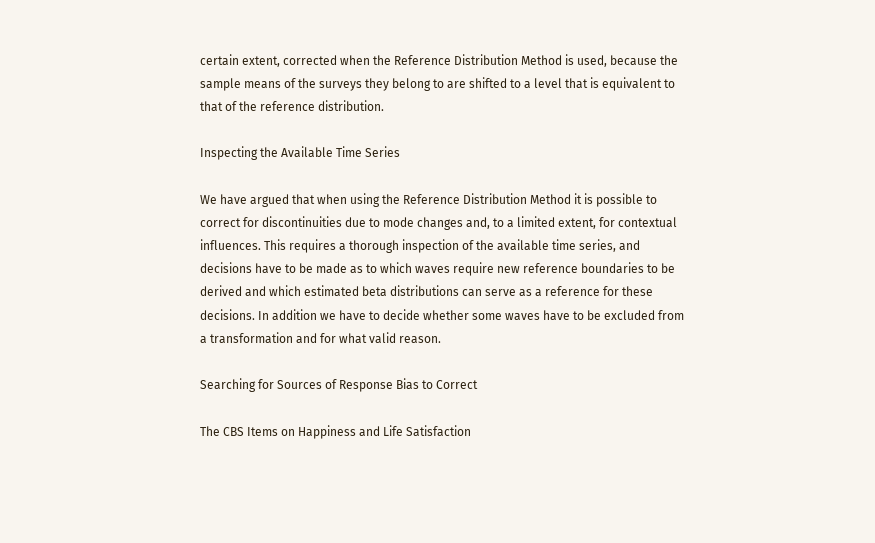certain extent, corrected when the Reference Distribution Method is used, because the sample means of the surveys they belong to are shifted to a level that is equivalent to that of the reference distribution.

Inspecting the Available Time Series

We have argued that when using the Reference Distribution Method it is possible to correct for discontinuities due to mode changes and, to a limited extent, for contextual influences. This requires a thorough inspection of the available time series, and decisions have to be made as to which waves require new reference boundaries to be derived and which estimated beta distributions can serve as a reference for these decisions. In addition we have to decide whether some waves have to be excluded from a transformation and for what valid reason.

Searching for Sources of Response Bias to Correct

The CBS Items on Happiness and Life Satisfaction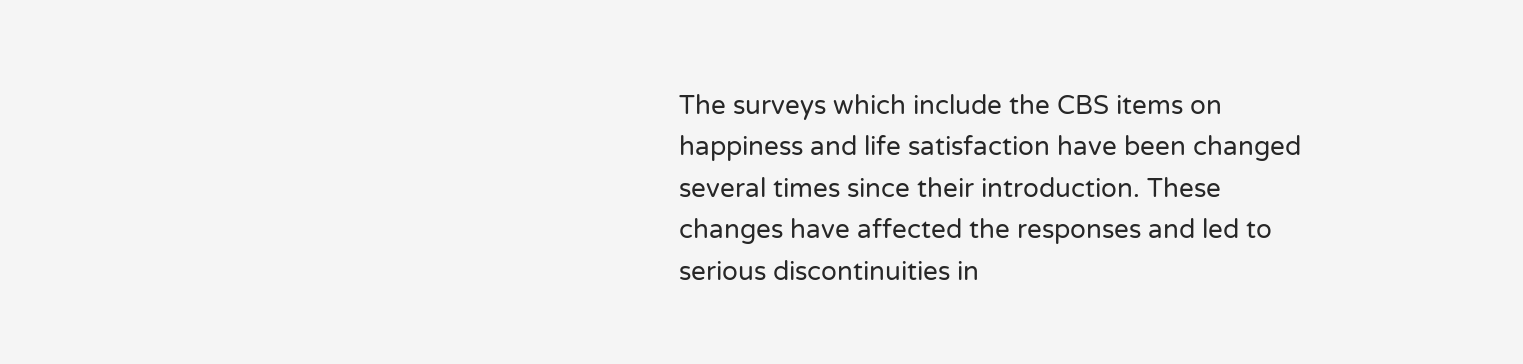The surveys which include the CBS items on happiness and life satisfaction have been changed several times since their introduction. These changes have affected the responses and led to serious discontinuities in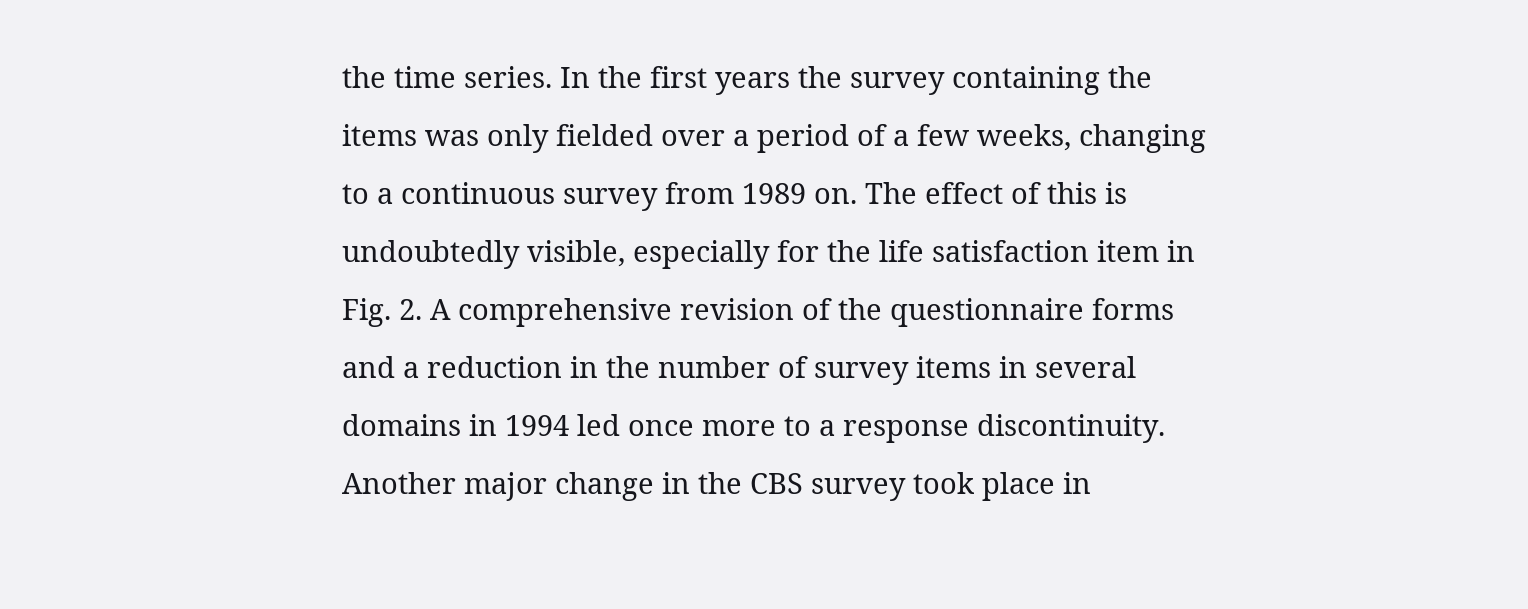the time series. In the first years the survey containing the items was only fielded over a period of a few weeks, changing to a continuous survey from 1989 on. The effect of this is undoubtedly visible, especially for the life satisfaction item in Fig. 2. A comprehensive revision of the questionnaire forms and a reduction in the number of survey items in several domains in 1994 led once more to a response discontinuity. Another major change in the CBS survey took place in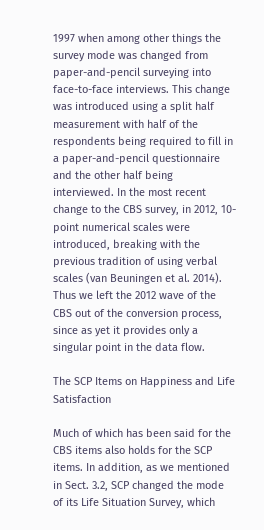1997 when among other things the survey mode was changed from paper-and-pencil surveying into face-to-face interviews. This change was introduced using a split half measurement with half of the respondents being required to fill in a paper-and-pencil questionnaire and the other half being interviewed. In the most recent change to the CBS survey, in 2012, 10-point numerical scales were introduced, breaking with the previous tradition of using verbal scales (van Beuningen et al. 2014). Thus we left the 2012 wave of the CBS out of the conversion process, since as yet it provides only a singular point in the data flow.

The SCP Items on Happiness and Life Satisfaction

Much of which has been said for the CBS items also holds for the SCP items. In addition, as we mentioned in Sect. 3.2, SCP changed the mode of its Life Situation Survey, which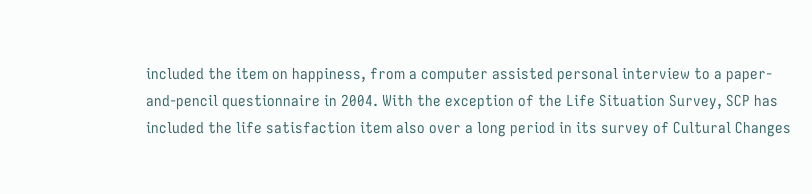included the item on happiness, from a computer assisted personal interview to a paper-and-pencil questionnaire in 2004. With the exception of the Life Situation Survey, SCP has included the life satisfaction item also over a long period in its survey of Cultural Changes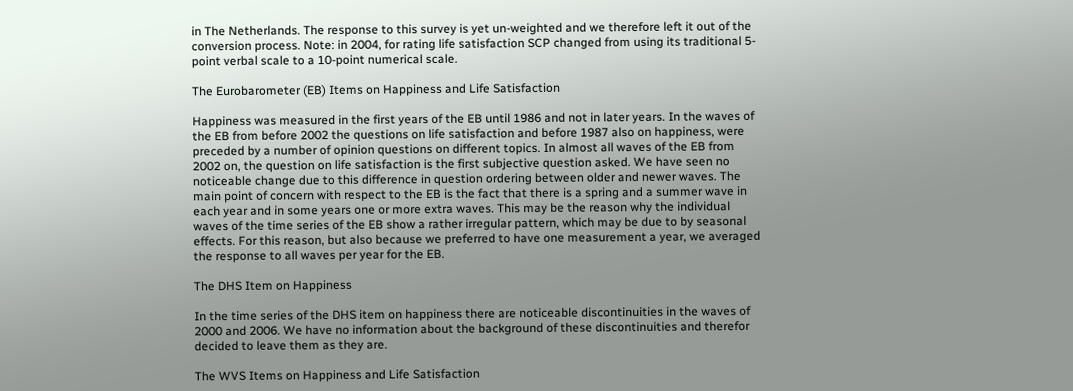in The Netherlands. The response to this survey is yet un-weighted and we therefore left it out of the conversion process. Note: in 2004, for rating life satisfaction SCP changed from using its traditional 5-point verbal scale to a 10-point numerical scale.

The Eurobarometer (EB) Items on Happiness and Life Satisfaction

Happiness was measured in the first years of the EB until 1986 and not in later years. In the waves of the EB from before 2002 the questions on life satisfaction and before 1987 also on happiness, were preceded by a number of opinion questions on different topics. In almost all waves of the EB from 2002 on, the question on life satisfaction is the first subjective question asked. We have seen no noticeable change due to this difference in question ordering between older and newer waves. The main point of concern with respect to the EB is the fact that there is a spring and a summer wave in each year and in some years one or more extra waves. This may be the reason why the individual waves of the time series of the EB show a rather irregular pattern, which may be due to by seasonal effects. For this reason, but also because we preferred to have one measurement a year, we averaged the response to all waves per year for the EB.

The DHS Item on Happiness

In the time series of the DHS item on happiness there are noticeable discontinuities in the waves of 2000 and 2006. We have no information about the background of these discontinuities and therefor decided to leave them as they are.

The WVS Items on Happiness and Life Satisfaction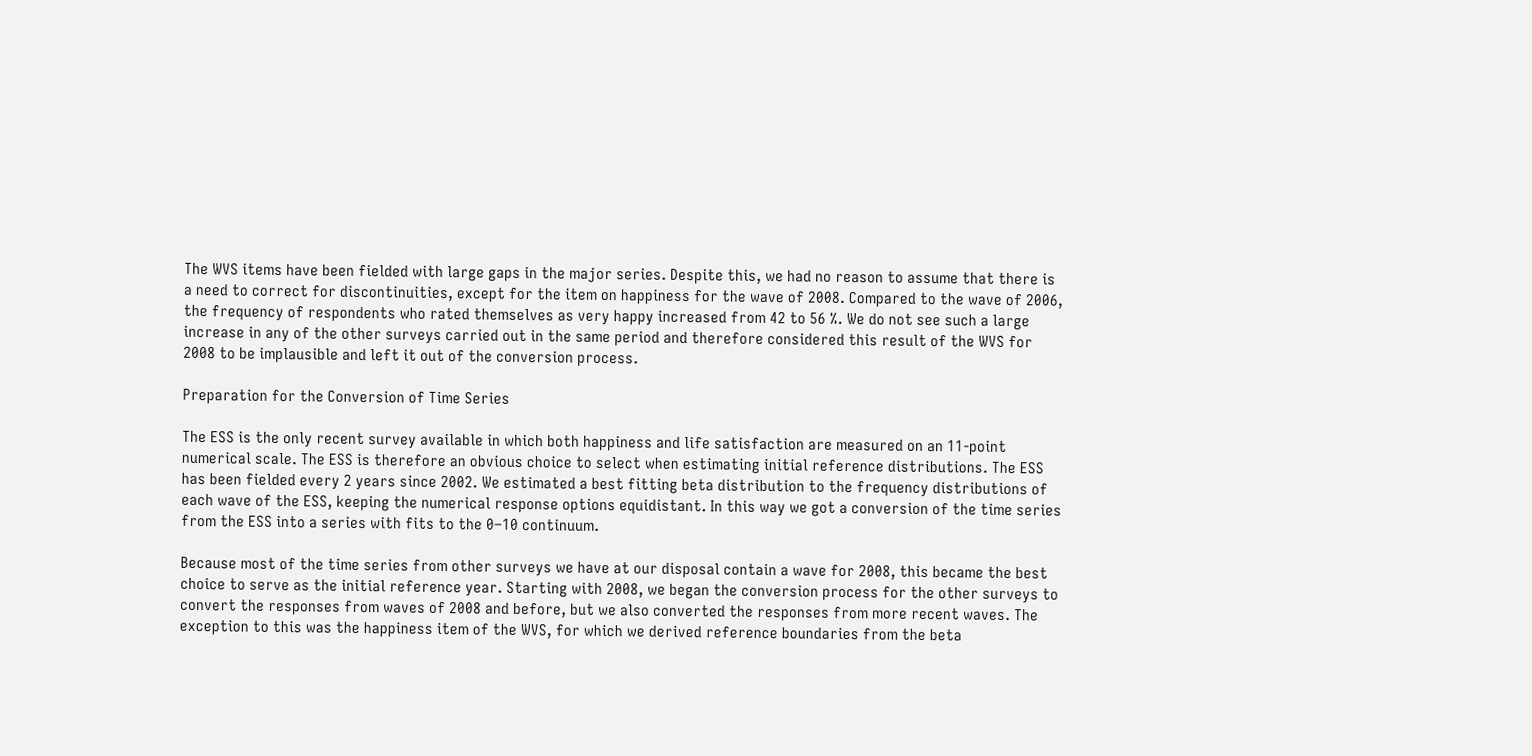The WVS items have been fielded with large gaps in the major series. Despite this, we had no reason to assume that there is a need to correct for discontinuities, except for the item on happiness for the wave of 2008. Compared to the wave of 2006, the frequency of respondents who rated themselves as very happy increased from 42 to 56 %. We do not see such a large increase in any of the other surveys carried out in the same period and therefore considered this result of the WVS for 2008 to be implausible and left it out of the conversion process.

Preparation for the Conversion of Time Series

The ESS is the only recent survey available in which both happiness and life satisfaction are measured on an 11-point numerical scale. The ESS is therefore an obvious choice to select when estimating initial reference distributions. The ESS has been fielded every 2 years since 2002. We estimated a best fitting beta distribution to the frequency distributions of each wave of the ESS, keeping the numerical response options equidistant. In this way we got a conversion of the time series from the ESS into a series with fits to the 0–10 continuum.

Because most of the time series from other surveys we have at our disposal contain a wave for 2008, this became the best choice to serve as the initial reference year. Starting with 2008, we began the conversion process for the other surveys to convert the responses from waves of 2008 and before, but we also converted the responses from more recent waves. The exception to this was the happiness item of the WVS, for which we derived reference boundaries from the beta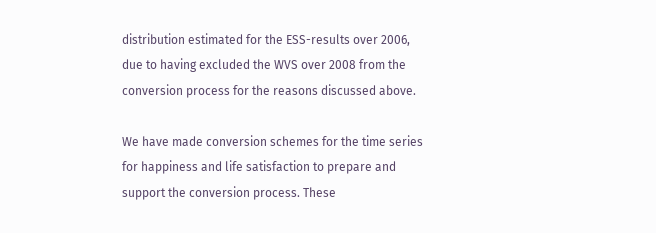distribution estimated for the ESS-results over 2006, due to having excluded the WVS over 2008 from the conversion process for the reasons discussed above.

We have made conversion schemes for the time series for happiness and life satisfaction to prepare and support the conversion process. These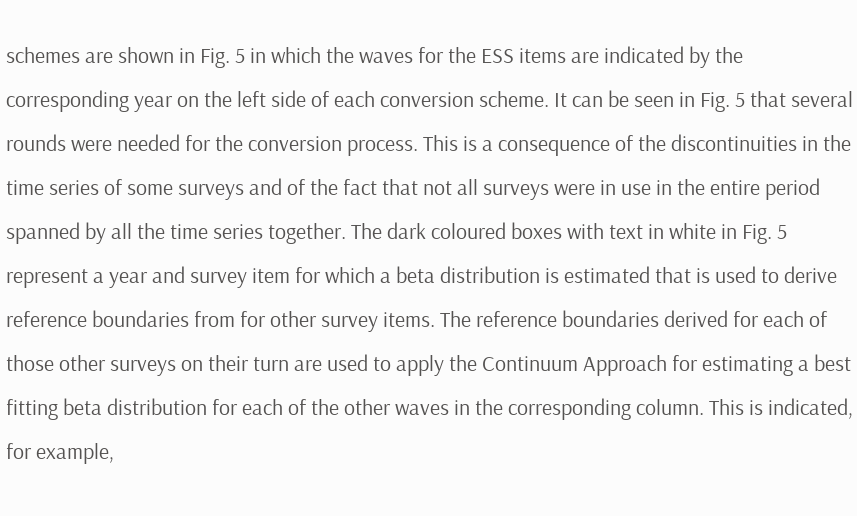schemes are shown in Fig. 5 in which the waves for the ESS items are indicated by the corresponding year on the left side of each conversion scheme. It can be seen in Fig. 5 that several rounds were needed for the conversion process. This is a consequence of the discontinuities in the time series of some surveys and of the fact that not all surveys were in use in the entire period spanned by all the time series together. The dark coloured boxes with text in white in Fig. 5 represent a year and survey item for which a beta distribution is estimated that is used to derive reference boundaries from for other survey items. The reference boundaries derived for each of those other surveys on their turn are used to apply the Continuum Approach for estimating a best fitting beta distribution for each of the other waves in the corresponding column. This is indicated, for example,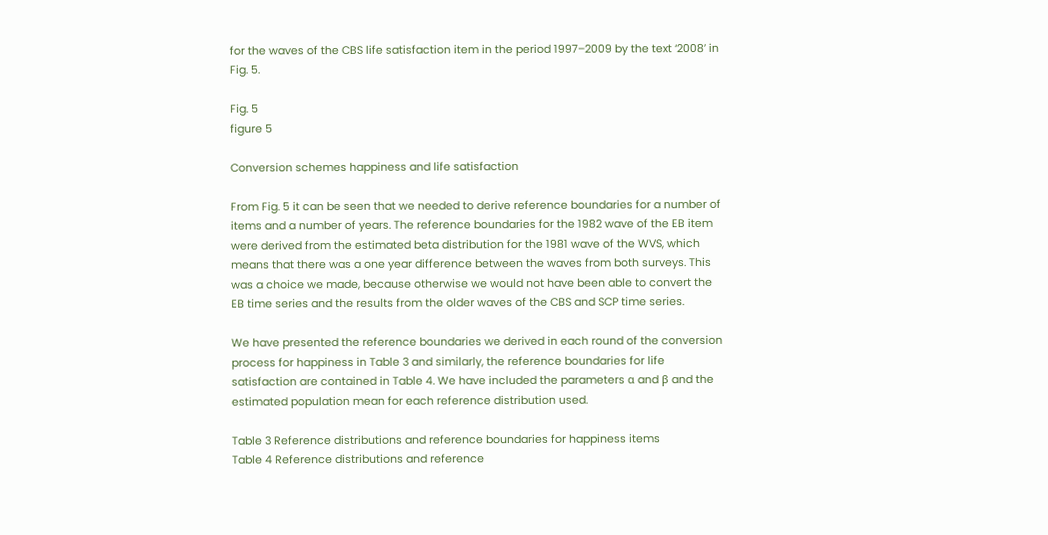for the waves of the CBS life satisfaction item in the period 1997–2009 by the text ‘2008’ in Fig. 5.

Fig. 5
figure 5

Conversion schemes happiness and life satisfaction

From Fig. 5 it can be seen that we needed to derive reference boundaries for a number of items and a number of years. The reference boundaries for the 1982 wave of the EB item were derived from the estimated beta distribution for the 1981 wave of the WVS, which means that there was a one year difference between the waves from both surveys. This was a choice we made, because otherwise we would not have been able to convert the EB time series and the results from the older waves of the CBS and SCP time series.

We have presented the reference boundaries we derived in each round of the conversion process for happiness in Table 3 and similarly, the reference boundaries for life satisfaction are contained in Table 4. We have included the parameters α and β and the estimated population mean for each reference distribution used.

Table 3 Reference distributions and reference boundaries for happiness items
Table 4 Reference distributions and reference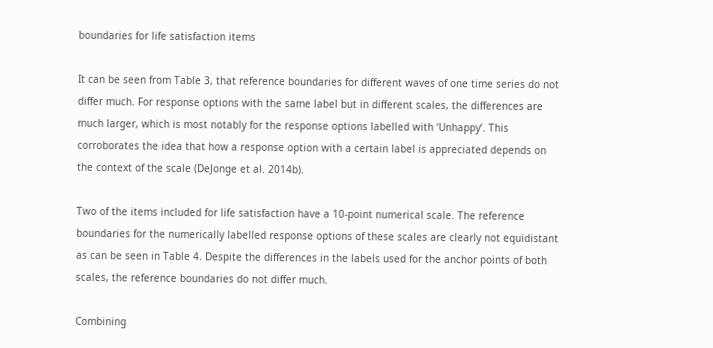boundaries for life satisfaction items

It can be seen from Table 3, that reference boundaries for different waves of one time series do not differ much. For response options with the same label but in different scales, the differences are much larger, which is most notably for the response options labelled with ‘Unhappy’. This corroborates the idea that how a response option with a certain label is appreciated depends on the context of the scale (DeJonge et al. 2014b).

Two of the items included for life satisfaction have a 10-point numerical scale. The reference boundaries for the numerically labelled response options of these scales are clearly not equidistant as can be seen in Table 4. Despite the differences in the labels used for the anchor points of both scales, the reference boundaries do not differ much.

Combining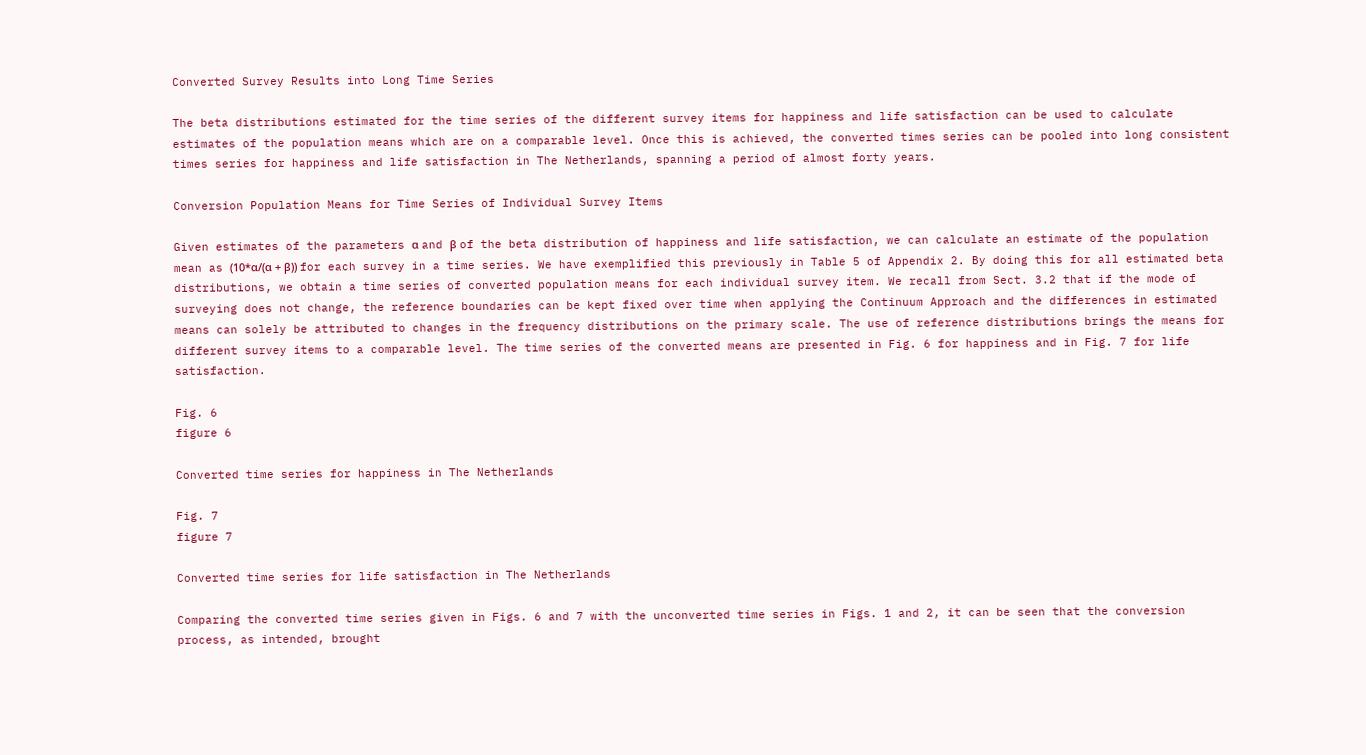Converted Survey Results into Long Time Series

The beta distributions estimated for the time series of the different survey items for happiness and life satisfaction can be used to calculate estimates of the population means which are on a comparable level. Once this is achieved, the converted times series can be pooled into long consistent times series for happiness and life satisfaction in The Netherlands, spanning a period of almost forty years.

Conversion Population Means for Time Series of Individual Survey Items

Given estimates of the parameters α and β of the beta distribution of happiness and life satisfaction, we can calculate an estimate of the population mean as (10*α/(α + β)) for each survey in a time series. We have exemplified this previously in Table 5 of Appendix 2. By doing this for all estimated beta distributions, we obtain a time series of converted population means for each individual survey item. We recall from Sect. 3.2 that if the mode of surveying does not change, the reference boundaries can be kept fixed over time when applying the Continuum Approach and the differences in estimated means can solely be attributed to changes in the frequency distributions on the primary scale. The use of reference distributions brings the means for different survey items to a comparable level. The time series of the converted means are presented in Fig. 6 for happiness and in Fig. 7 for life satisfaction.

Fig. 6
figure 6

Converted time series for happiness in The Netherlands

Fig. 7
figure 7

Converted time series for life satisfaction in The Netherlands

Comparing the converted time series given in Figs. 6 and 7 with the unconverted time series in Figs. 1 and 2, it can be seen that the conversion process, as intended, brought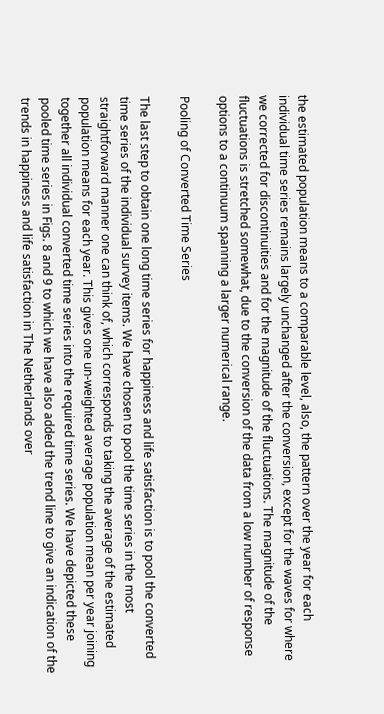the estimated population means to a comparable level, also, the pattern over the year for each individual time series remains largely unchanged after the conversion, except for the waves for where we corrected for discontinuities and for the magnitude of the fluctuations. The magnitude of the fluctuations is stretched somewhat, due to the conversion of the data from a low number of response options to a continuum spanning a larger numerical range.

Pooling of Converted Time Series

The last step to obtain one long time series for happiness and life satisfaction is to pool the converted time series of the individual survey items. We have chosen to pool the time series in the most straightforward manner one can think of, which corresponds to taking the average of the estimated population means for each year. This gives one un-weighted average population mean per year joining together all individual converted time series into the required time series. We have depicted these pooled time series in Figs. 8 and 9 to which we have also added the trend line to give an indication of the trends in happiness and life satisfaction in The Netherlands over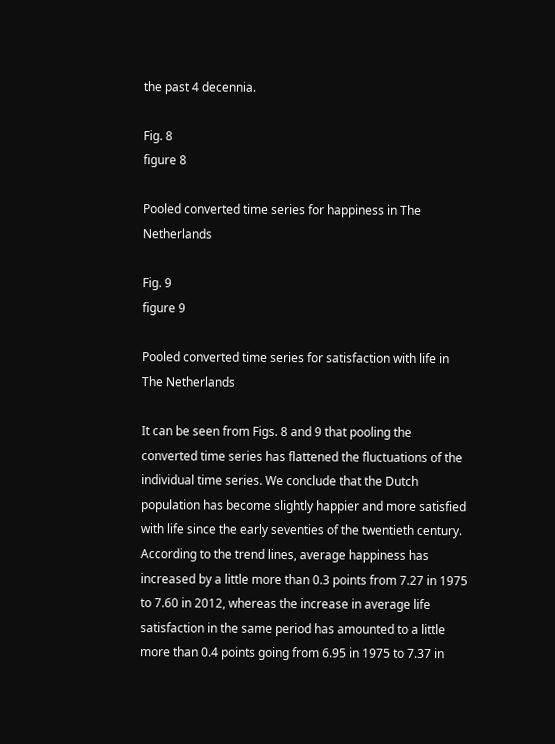the past 4 decennia.

Fig. 8
figure 8

Pooled converted time series for happiness in The Netherlands

Fig. 9
figure 9

Pooled converted time series for satisfaction with life in The Netherlands

It can be seen from Figs. 8 and 9 that pooling the converted time series has flattened the fluctuations of the individual time series. We conclude that the Dutch population has become slightly happier and more satisfied with life since the early seventies of the twentieth century. According to the trend lines, average happiness has increased by a little more than 0.3 points from 7.27 in 1975 to 7.60 in 2012, whereas the increase in average life satisfaction in the same period has amounted to a little more than 0.4 points going from 6.95 in 1975 to 7.37 in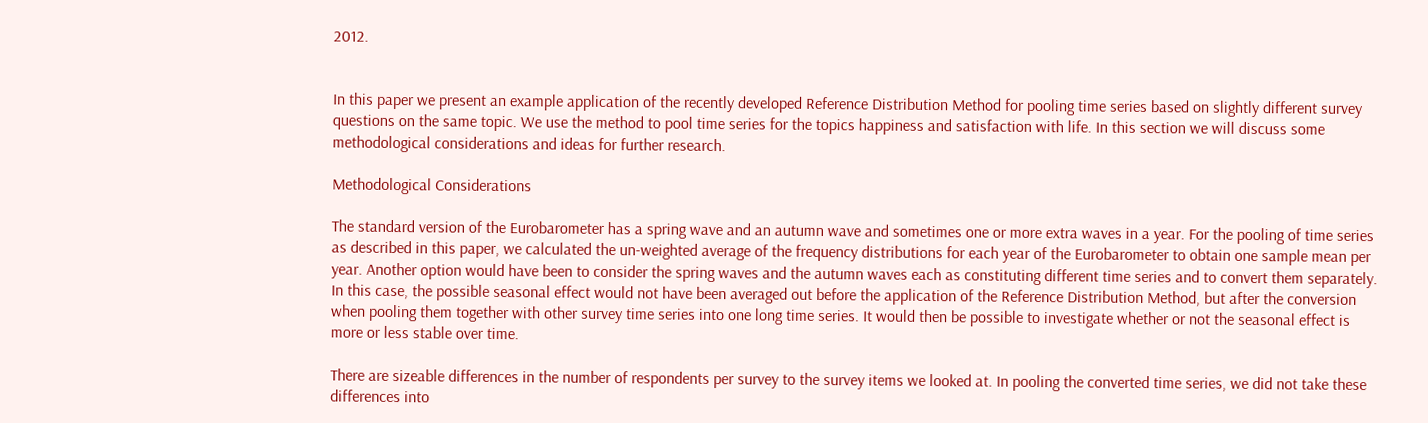2012.


In this paper we present an example application of the recently developed Reference Distribution Method for pooling time series based on slightly different survey questions on the same topic. We use the method to pool time series for the topics happiness and satisfaction with life. In this section we will discuss some methodological considerations and ideas for further research.

Methodological Considerations

The standard version of the Eurobarometer has a spring wave and an autumn wave and sometimes one or more extra waves in a year. For the pooling of time series as described in this paper, we calculated the un-weighted average of the frequency distributions for each year of the Eurobarometer to obtain one sample mean per year. Another option would have been to consider the spring waves and the autumn waves each as constituting different time series and to convert them separately. In this case, the possible seasonal effect would not have been averaged out before the application of the Reference Distribution Method, but after the conversion when pooling them together with other survey time series into one long time series. It would then be possible to investigate whether or not the seasonal effect is more or less stable over time.

There are sizeable differences in the number of respondents per survey to the survey items we looked at. In pooling the converted time series, we did not take these differences into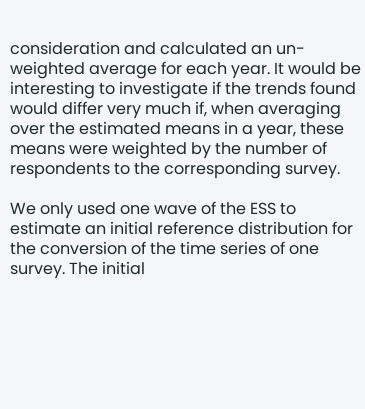consideration and calculated an un-weighted average for each year. It would be interesting to investigate if the trends found would differ very much if, when averaging over the estimated means in a year, these means were weighted by the number of respondents to the corresponding survey.

We only used one wave of the ESS to estimate an initial reference distribution for the conversion of the time series of one survey. The initial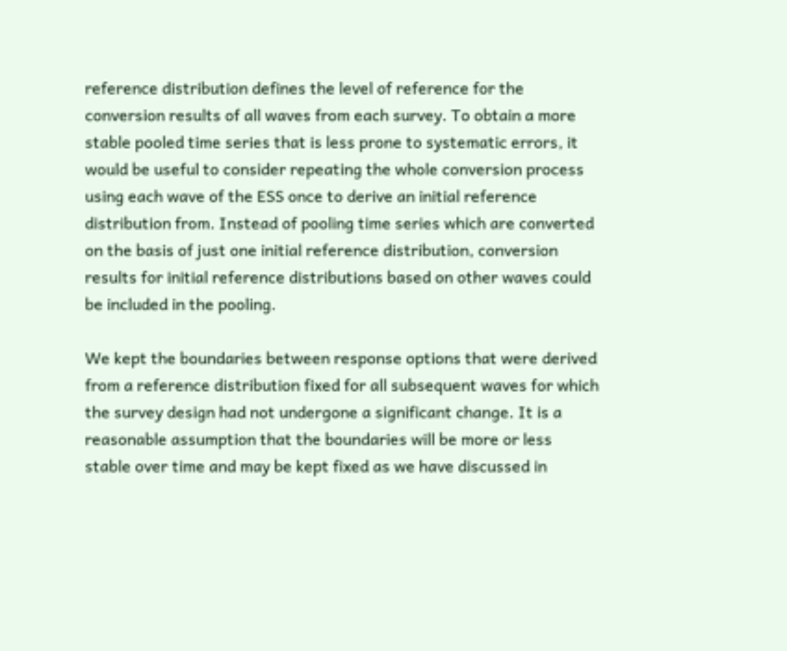reference distribution defines the level of reference for the conversion results of all waves from each survey. To obtain a more stable pooled time series that is less prone to systematic errors, it would be useful to consider repeating the whole conversion process using each wave of the ESS once to derive an initial reference distribution from. Instead of pooling time series which are converted on the basis of just one initial reference distribution, conversion results for initial reference distributions based on other waves could be included in the pooling.

We kept the boundaries between response options that were derived from a reference distribution fixed for all subsequent waves for which the survey design had not undergone a significant change. It is a reasonable assumption that the boundaries will be more or less stable over time and may be kept fixed as we have discussed in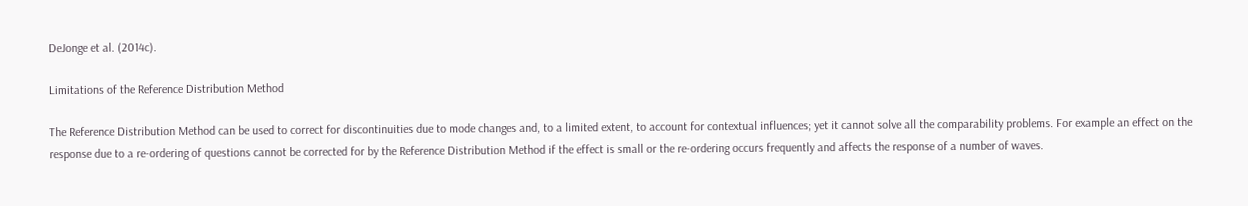DeJonge et al. (2014c).

Limitations of the Reference Distribution Method

The Reference Distribution Method can be used to correct for discontinuities due to mode changes and, to a limited extent, to account for contextual influences; yet it cannot solve all the comparability problems. For example an effect on the response due to a re-ordering of questions cannot be corrected for by the Reference Distribution Method if the effect is small or the re-ordering occurs frequently and affects the response of a number of waves.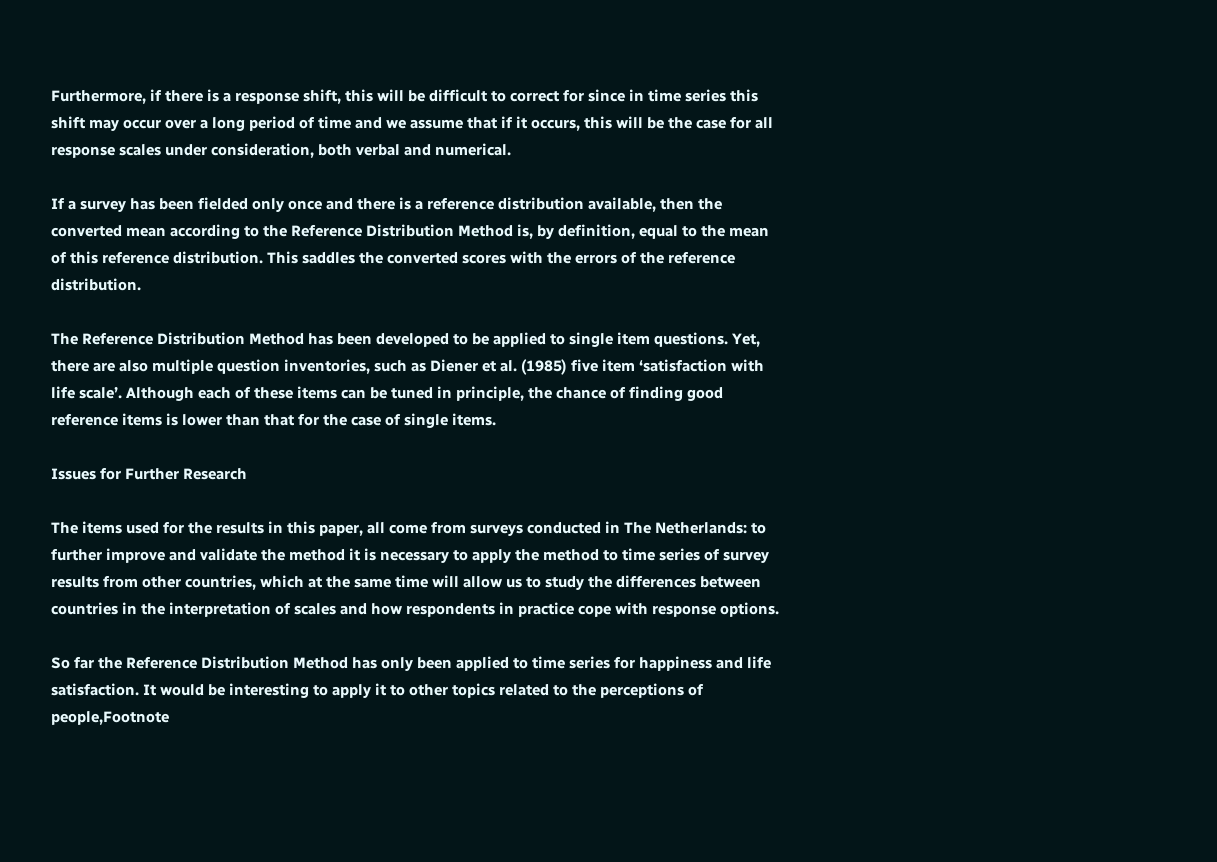Furthermore, if there is a response shift, this will be difficult to correct for since in time series this shift may occur over a long period of time and we assume that if it occurs, this will be the case for all response scales under consideration, both verbal and numerical.

If a survey has been fielded only once and there is a reference distribution available, then the converted mean according to the Reference Distribution Method is, by definition, equal to the mean of this reference distribution. This saddles the converted scores with the errors of the reference distribution.

The Reference Distribution Method has been developed to be applied to single item questions. Yet, there are also multiple question inventories, such as Diener et al. (1985) five item ‘satisfaction with life scale’. Although each of these items can be tuned in principle, the chance of finding good reference items is lower than that for the case of single items.

Issues for Further Research

The items used for the results in this paper, all come from surveys conducted in The Netherlands: to further improve and validate the method it is necessary to apply the method to time series of survey results from other countries, which at the same time will allow us to study the differences between countries in the interpretation of scales and how respondents in practice cope with response options.

So far the Reference Distribution Method has only been applied to time series for happiness and life satisfaction. It would be interesting to apply it to other topics related to the perceptions of people,Footnote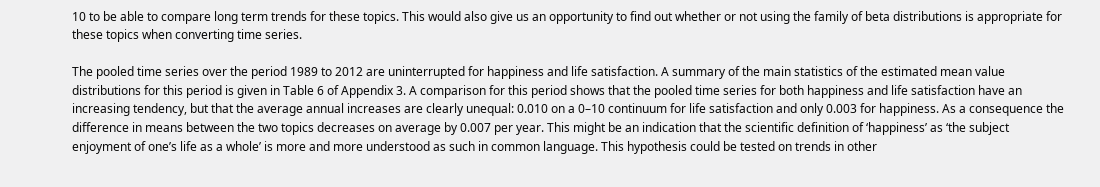10 to be able to compare long term trends for these topics. This would also give us an opportunity to find out whether or not using the family of beta distributions is appropriate for these topics when converting time series.

The pooled time series over the period 1989 to 2012 are uninterrupted for happiness and life satisfaction. A summary of the main statistics of the estimated mean value distributions for this period is given in Table 6 of Appendix 3. A comparison for this period shows that the pooled time series for both happiness and life satisfaction have an increasing tendency, but that the average annual increases are clearly unequal: 0.010 on a 0–10 continuum for life satisfaction and only 0.003 for happiness. As a consequence the difference in means between the two topics decreases on average by 0.007 per year. This might be an indication that the scientific definition of ‘happiness’ as ‘the subject enjoyment of one’s life as a whole’ is more and more understood as such in common language. This hypothesis could be tested on trends in other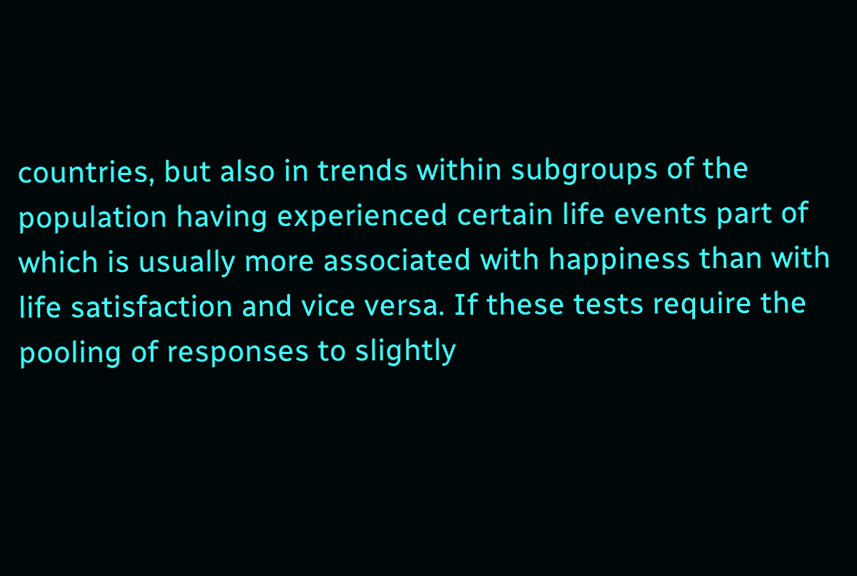countries, but also in trends within subgroups of the population having experienced certain life events part of which is usually more associated with happiness than with life satisfaction and vice versa. If these tests require the pooling of responses to slightly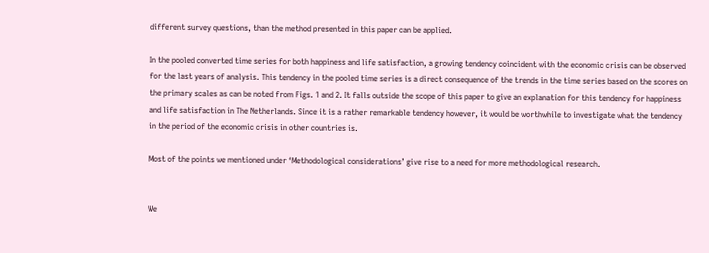different survey questions, than the method presented in this paper can be applied.

In the pooled converted time series for both happiness and life satisfaction, a growing tendency coincident with the economic crisis can be observed for the last years of analysis. This tendency in the pooled time series is a direct consequence of the trends in the time series based on the scores on the primary scales as can be noted from Figs. 1 and 2. It falls outside the scope of this paper to give an explanation for this tendency for happiness and life satisfaction in The Netherlands. Since it is a rather remarkable tendency however, it would be worthwhile to investigate what the tendency in the period of the economic crisis in other countries is.

Most of the points we mentioned under ‘Methodological considerations’ give rise to a need for more methodological research.


We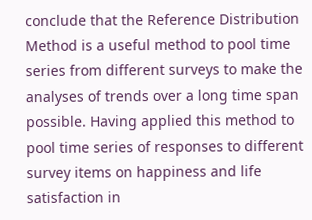conclude that the Reference Distribution Method is a useful method to pool time series from different surveys to make the analyses of trends over a long time span possible. Having applied this method to pool time series of responses to different survey items on happiness and life satisfaction in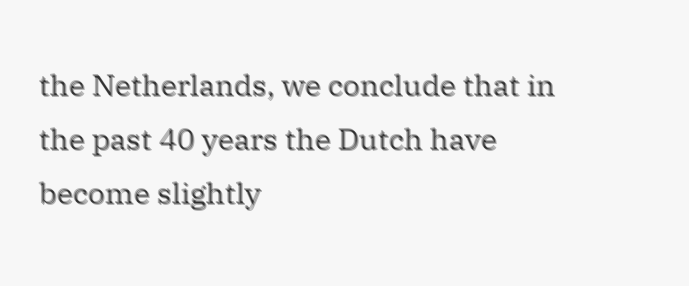the Netherlands, we conclude that in the past 40 years the Dutch have become slightly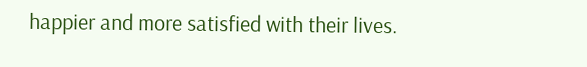happier and more satisfied with their lives.